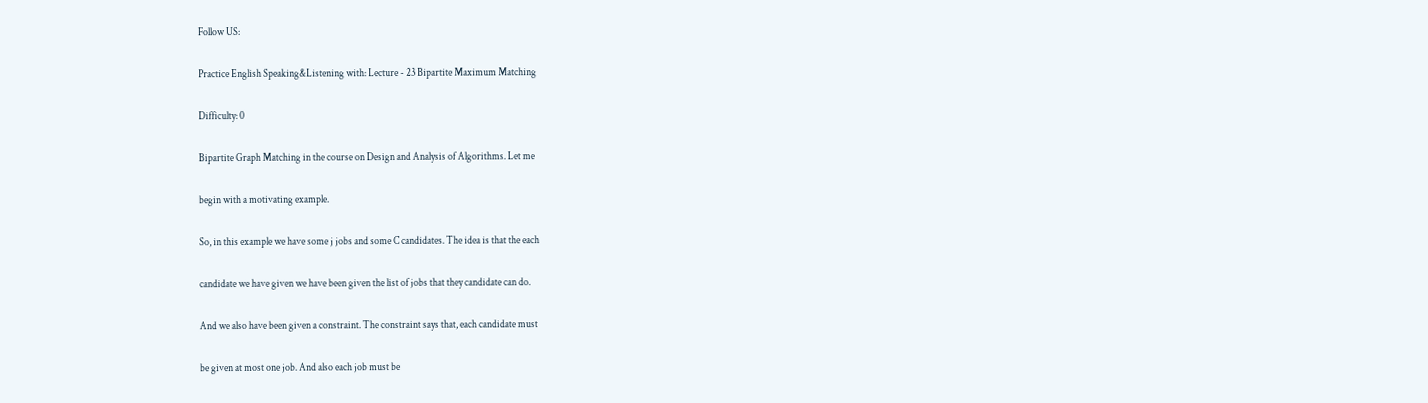Follow US:

Practice English Speaking&Listening with: Lecture - 23 Bipartite Maximum Matching

Difficulty: 0

Bipartite Graph Matching in the course on Design and Analysis of Algorithms. Let me

begin with a motivating example.

So, in this example we have some j jobs and some C candidates. The idea is that the each

candidate we have given we have been given the list of jobs that they candidate can do.

And we also have been given a constraint. The constraint says that, each candidate must

be given at most one job. And also each job must be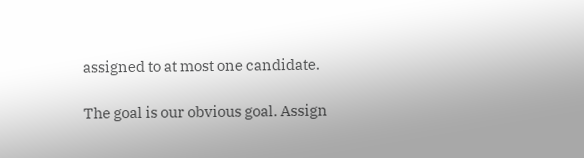assigned to at most one candidate.

The goal is our obvious goal. Assign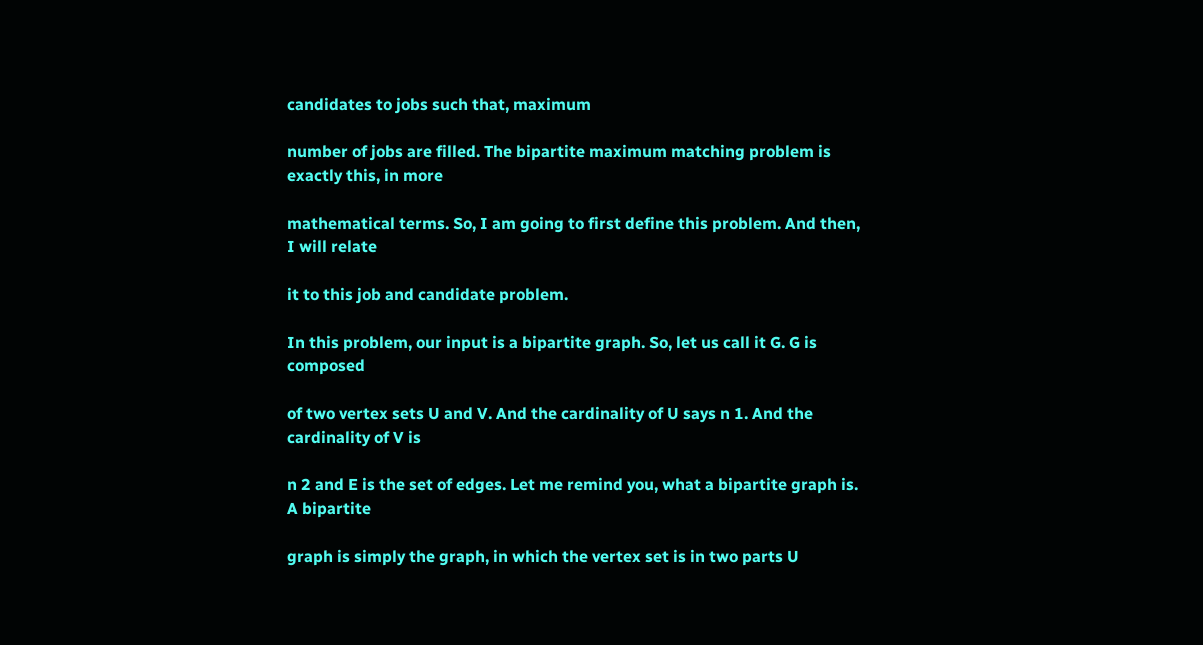candidates to jobs such that, maximum

number of jobs are filled. The bipartite maximum matching problem is exactly this, in more

mathematical terms. So, I am going to first define this problem. And then, I will relate

it to this job and candidate problem.

In this problem, our input is a bipartite graph. So, let us call it G. G is composed

of two vertex sets U and V. And the cardinality of U says n 1. And the cardinality of V is

n 2 and E is the set of edges. Let me remind you, what a bipartite graph is. A bipartite

graph is simply the graph, in which the vertex set is in two parts U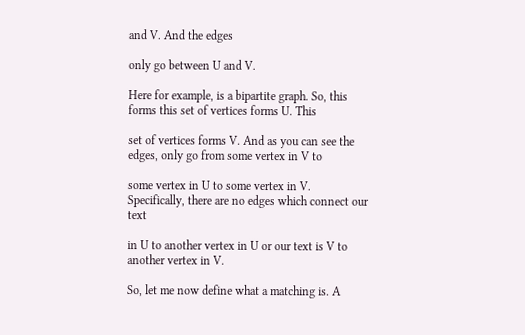and V. And the edges

only go between U and V.

Here for example, is a bipartite graph. So, this forms this set of vertices forms U. This

set of vertices forms V. And as you can see the edges, only go from some vertex in V to

some vertex in U to some vertex in V. Specifically, there are no edges which connect our text

in U to another vertex in U or our text is V to another vertex in V.

So, let me now define what a matching is. A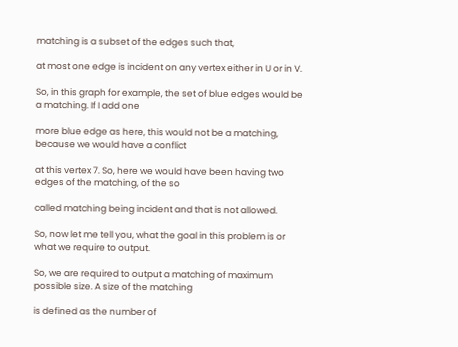matching is a subset of the edges such that,

at most one edge is incident on any vertex either in U or in V.

So, in this graph for example, the set of blue edges would be a matching. If I add one

more blue edge as here, this would not be a matching, because we would have a conflict

at this vertex 7. So, here we would have been having two edges of the matching, of the so

called matching being incident and that is not allowed.

So, now let me tell you, what the goal in this problem is or what we require to output.

So, we are required to output a matching of maximum possible size. A size of the matching

is defined as the number of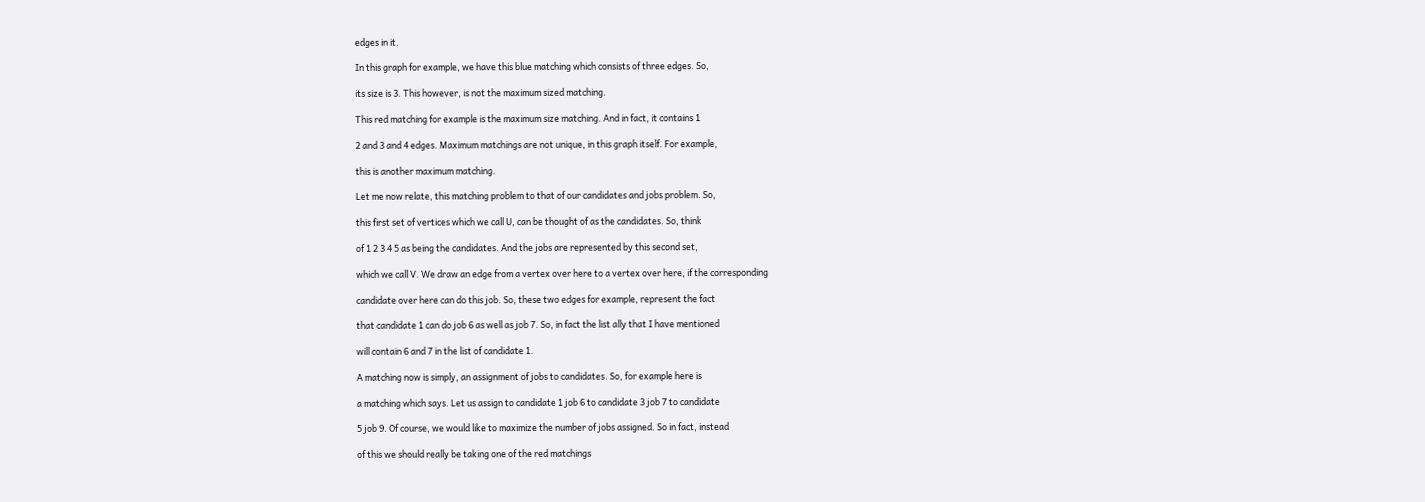edges in it.

In this graph for example, we have this blue matching which consists of three edges. So,

its size is 3. This however, is not the maximum sized matching.

This red matching for example is the maximum size matching. And in fact, it contains 1

2 and 3 and 4 edges. Maximum matchings are not unique, in this graph itself. For example,

this is another maximum matching.

Let me now relate, this matching problem to that of our candidates and jobs problem. So,

this first set of vertices which we call U, can be thought of as the candidates. So, think

of 1 2 3 4 5 as being the candidates. And the jobs are represented by this second set,

which we call V. We draw an edge from a vertex over here to a vertex over here, if the corresponding

candidate over here can do this job. So, these two edges for example, represent the fact

that candidate 1 can do job 6 as well as job 7. So, in fact the list ally that I have mentioned

will contain 6 and 7 in the list of candidate 1.

A matching now is simply, an assignment of jobs to candidates. So, for example here is

a matching which says. Let us assign to candidate 1 job 6 to candidate 3 job 7 to candidate

5 job 9. Of course, we would like to maximize the number of jobs assigned. So in fact, instead

of this we should really be taking one of the red matchings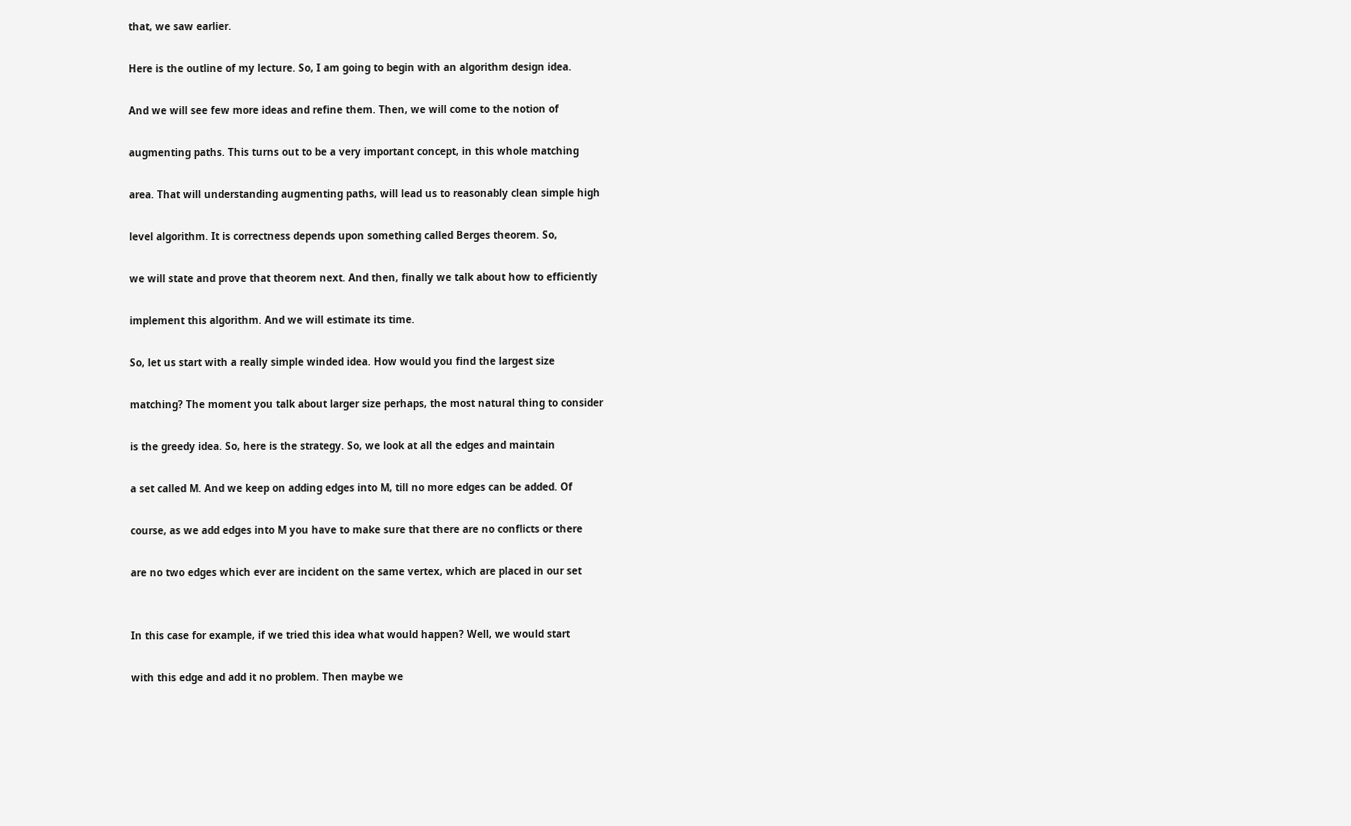that, we saw earlier.

Here is the outline of my lecture. So, I am going to begin with an algorithm design idea.

And we will see few more ideas and refine them. Then, we will come to the notion of

augmenting paths. This turns out to be a very important concept, in this whole matching

area. That will understanding augmenting paths, will lead us to reasonably clean simple high

level algorithm. It is correctness depends upon something called Berges theorem. So,

we will state and prove that theorem next. And then, finally we talk about how to efficiently

implement this algorithm. And we will estimate its time.

So, let us start with a really simple winded idea. How would you find the largest size

matching? The moment you talk about larger size perhaps, the most natural thing to consider

is the greedy idea. So, here is the strategy. So, we look at all the edges and maintain

a set called M. And we keep on adding edges into M, till no more edges can be added. Of

course, as we add edges into M you have to make sure that there are no conflicts or there

are no two edges which ever are incident on the same vertex, which are placed in our set


In this case for example, if we tried this idea what would happen? Well, we would start

with this edge and add it no problem. Then maybe we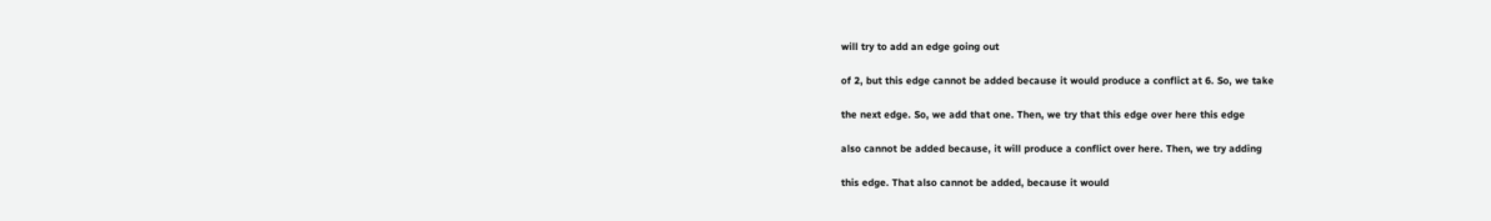will try to add an edge going out

of 2, but this edge cannot be added because it would produce a conflict at 6. So, we take

the next edge. So, we add that one. Then, we try that this edge over here this edge

also cannot be added because, it will produce a conflict over here. Then, we try adding

this edge. That also cannot be added, because it would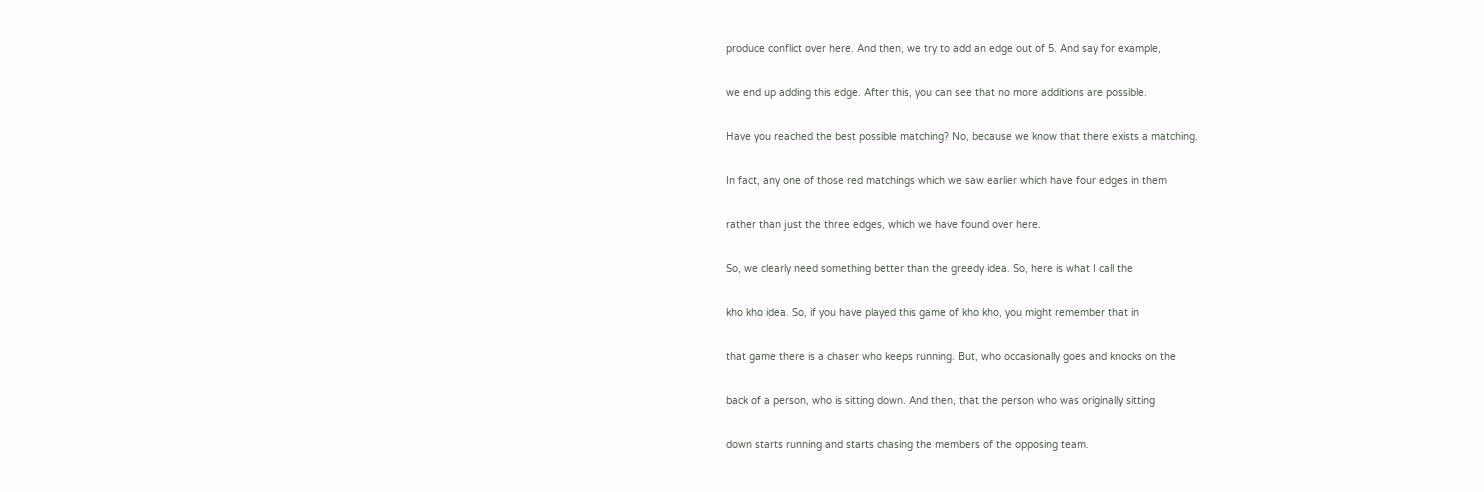produce conflict over here. And then, we try to add an edge out of 5. And say for example,

we end up adding this edge. After this, you can see that no more additions are possible.

Have you reached the best possible matching? No, because we know that there exists a matching.

In fact, any one of those red matchings which we saw earlier which have four edges in them

rather than just the three edges, which we have found over here.

So, we clearly need something better than the greedy idea. So, here is what I call the

kho kho idea. So, if you have played this game of kho kho, you might remember that in

that game there is a chaser who keeps running. But, who occasionally goes and knocks on the

back of a person, who is sitting down. And then, that the person who was originally sitting

down starts running and starts chasing the members of the opposing team.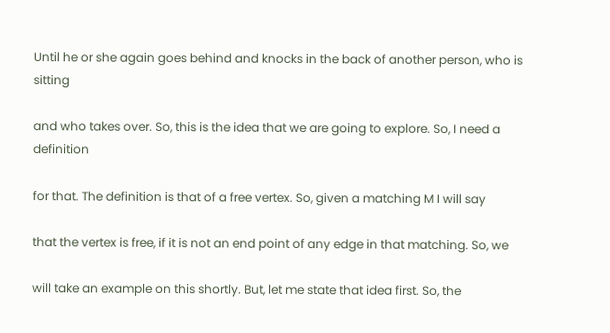Until he or she again goes behind and knocks in the back of another person, who is sitting

and who takes over. So, this is the idea that we are going to explore. So, I need a definition

for that. The definition is that of a free vertex. So, given a matching M I will say

that the vertex is free, if it is not an end point of any edge in that matching. So, we

will take an example on this shortly. But, let me state that idea first. So, the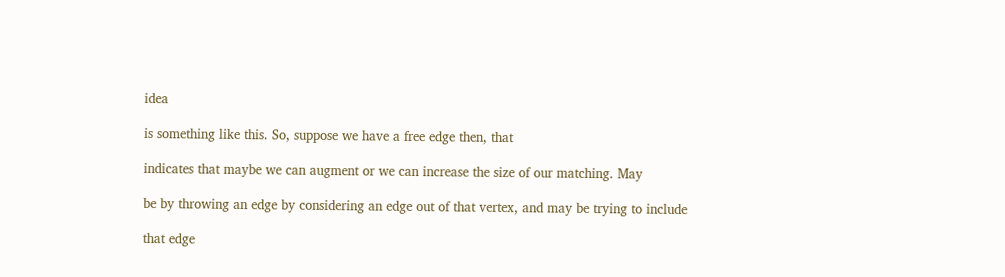idea

is something like this. So, suppose we have a free edge then, that

indicates that maybe we can augment or we can increase the size of our matching. May

be by throwing an edge by considering an edge out of that vertex, and may be trying to include

that edge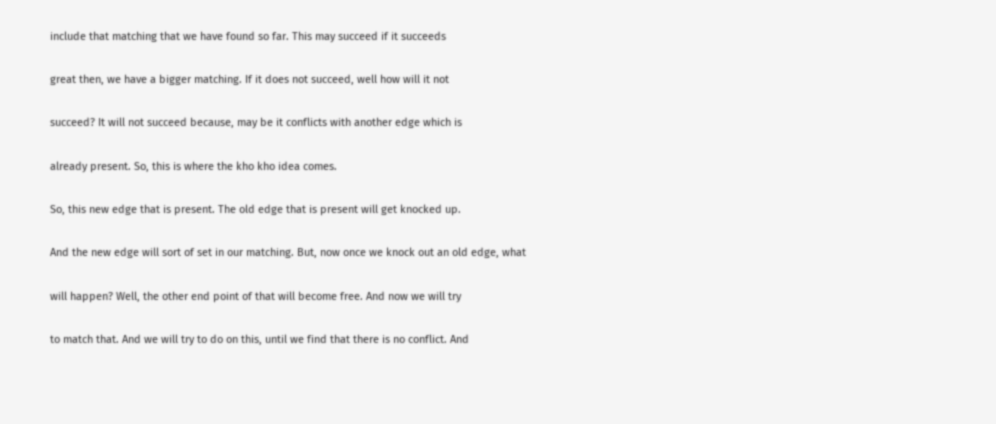include that matching that we have found so far. This may succeed if it succeeds

great then, we have a bigger matching. If it does not succeed, well how will it not

succeed? It will not succeed because, may be it conflicts with another edge which is

already present. So, this is where the kho kho idea comes.

So, this new edge that is present. The old edge that is present will get knocked up.

And the new edge will sort of set in our matching. But, now once we knock out an old edge, what

will happen? Well, the other end point of that will become free. And now we will try

to match that. And we will try to do on this, until we find that there is no conflict. And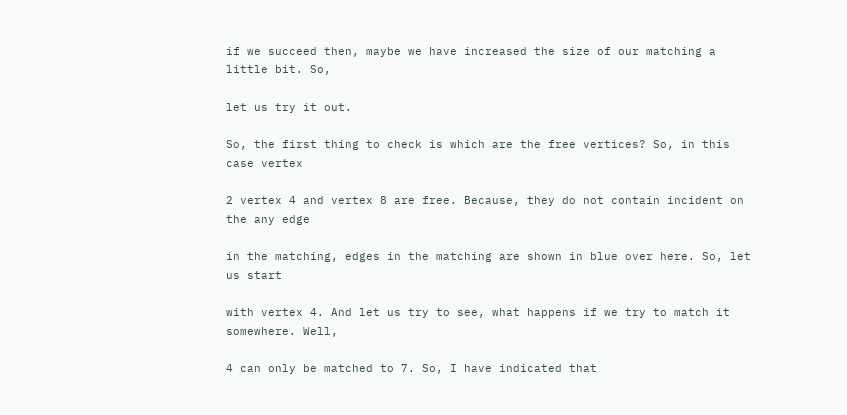if we succeed then, maybe we have increased the size of our matching a little bit. So,

let us try it out.

So, the first thing to check is which are the free vertices? So, in this case vertex

2 vertex 4 and vertex 8 are free. Because, they do not contain incident on the any edge

in the matching, edges in the matching are shown in blue over here. So, let us start

with vertex 4. And let us try to see, what happens if we try to match it somewhere. Well,

4 can only be matched to 7. So, I have indicated that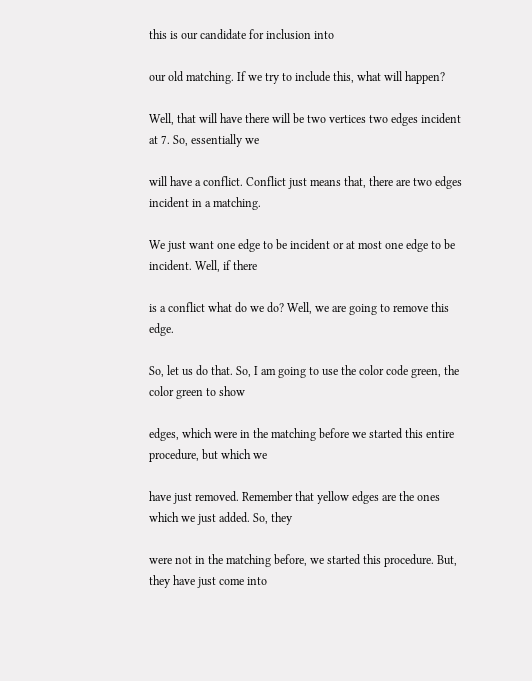this is our candidate for inclusion into

our old matching. If we try to include this, what will happen?

Well, that will have there will be two vertices two edges incident at 7. So, essentially we

will have a conflict. Conflict just means that, there are two edges incident in a matching.

We just want one edge to be incident or at most one edge to be incident. Well, if there

is a conflict what do we do? Well, we are going to remove this edge.

So, let us do that. So, I am going to use the color code green, the color green to show

edges, which were in the matching before we started this entire procedure, but which we

have just removed. Remember that yellow edges are the ones which we just added. So, they

were not in the matching before, we started this procedure. But, they have just come into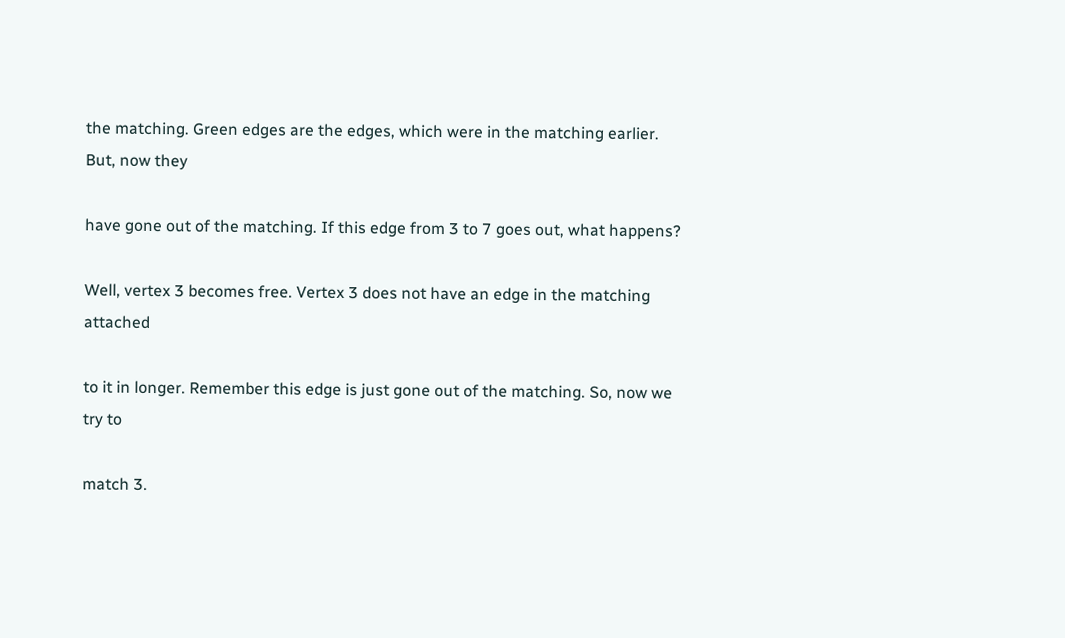the matching. Green edges are the edges, which were in the matching earlier. But, now they

have gone out of the matching. If this edge from 3 to 7 goes out, what happens?

Well, vertex 3 becomes free. Vertex 3 does not have an edge in the matching attached

to it in longer. Remember this edge is just gone out of the matching. So, now we try to

match 3.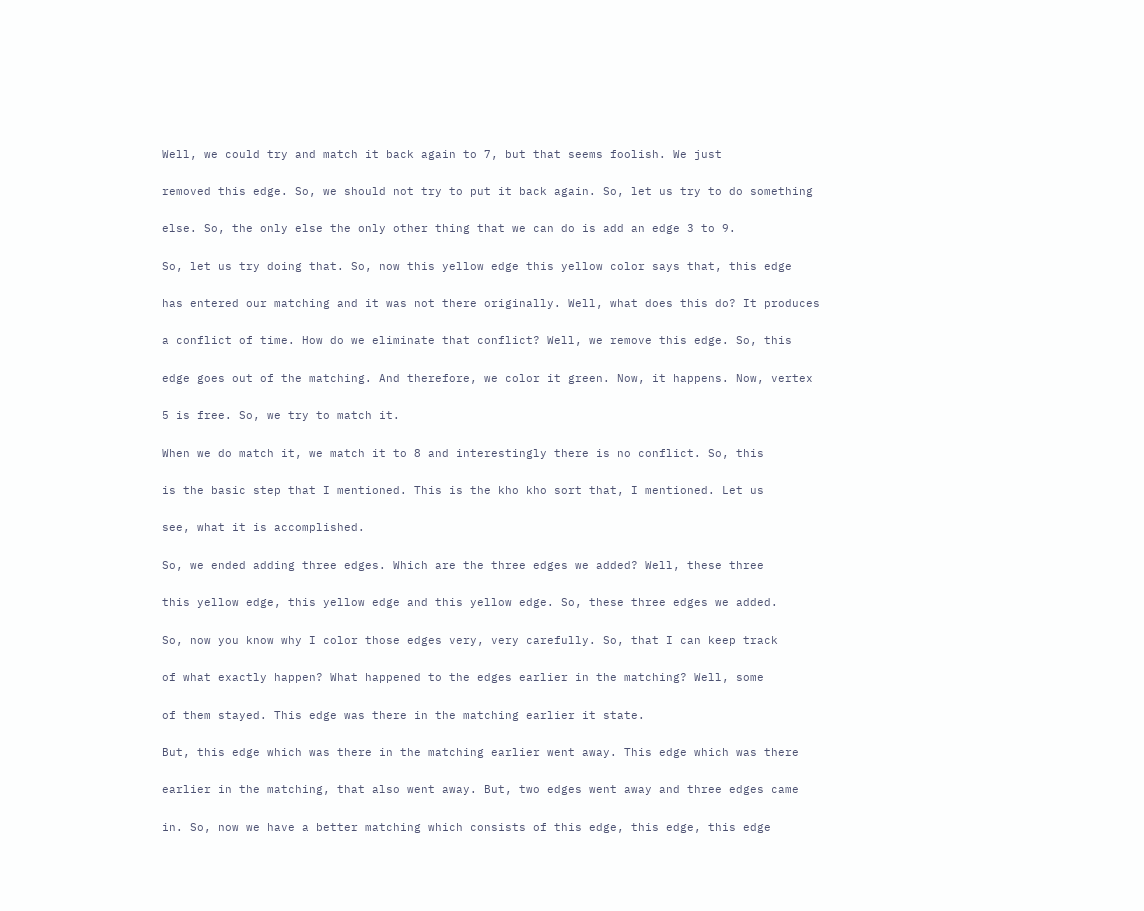Well, we could try and match it back again to 7, but that seems foolish. We just

removed this edge. So, we should not try to put it back again. So, let us try to do something

else. So, the only else the only other thing that we can do is add an edge 3 to 9.

So, let us try doing that. So, now this yellow edge this yellow color says that, this edge

has entered our matching and it was not there originally. Well, what does this do? It produces

a conflict of time. How do we eliminate that conflict? Well, we remove this edge. So, this

edge goes out of the matching. And therefore, we color it green. Now, it happens. Now, vertex

5 is free. So, we try to match it.

When we do match it, we match it to 8 and interestingly there is no conflict. So, this

is the basic step that I mentioned. This is the kho kho sort that, I mentioned. Let us

see, what it is accomplished.

So, we ended adding three edges. Which are the three edges we added? Well, these three

this yellow edge, this yellow edge and this yellow edge. So, these three edges we added.

So, now you know why I color those edges very, very carefully. So, that I can keep track

of what exactly happen? What happened to the edges earlier in the matching? Well, some

of them stayed. This edge was there in the matching earlier it state.

But, this edge which was there in the matching earlier went away. This edge which was there

earlier in the matching, that also went away. But, two edges went away and three edges came

in. So, now we have a better matching which consists of this edge, this edge, this edge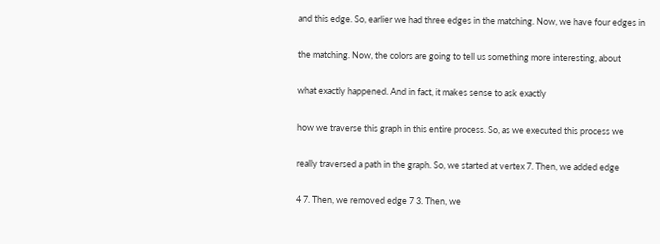and this edge. So, earlier we had three edges in the matching. Now, we have four edges in

the matching. Now, the colors are going to tell us something more interesting, about

what exactly happened. And in fact, it makes sense to ask exactly

how we traverse this graph in this entire process. So, as we executed this process we

really traversed a path in the graph. So, we started at vertex 7. Then, we added edge

4 7. Then, we removed edge 7 3. Then, we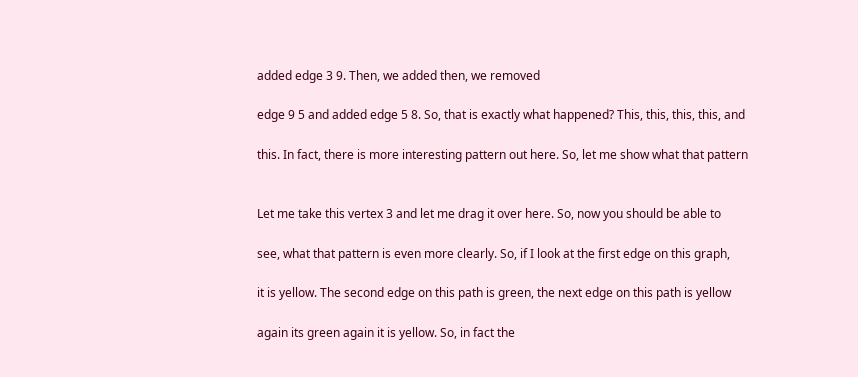added edge 3 9. Then, we added then, we removed

edge 9 5 and added edge 5 8. So, that is exactly what happened? This, this, this, this, and

this. In fact, there is more interesting pattern out here. So, let me show what that pattern


Let me take this vertex 3 and let me drag it over here. So, now you should be able to

see, what that pattern is even more clearly. So, if I look at the first edge on this graph,

it is yellow. The second edge on this path is green, the next edge on this path is yellow

again its green again it is yellow. So, in fact the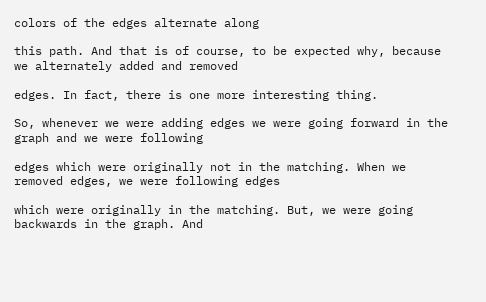colors of the edges alternate along

this path. And that is of course, to be expected why, because we alternately added and removed

edges. In fact, there is one more interesting thing.

So, whenever we were adding edges we were going forward in the graph and we were following

edges which were originally not in the matching. When we removed edges, we were following edges

which were originally in the matching. But, we were going backwards in the graph. And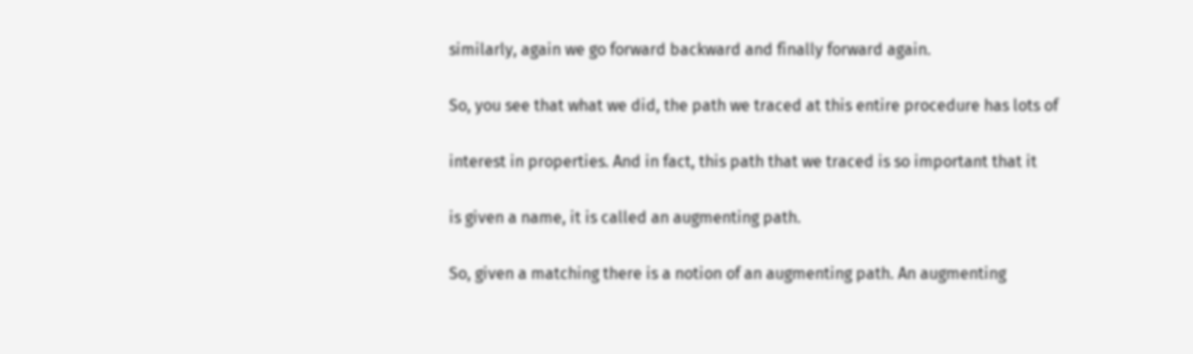similarly, again we go forward backward and finally forward again.

So, you see that what we did, the path we traced at this entire procedure has lots of

interest in properties. And in fact, this path that we traced is so important that it

is given a name, it is called an augmenting path.

So, given a matching there is a notion of an augmenting path. An augmenting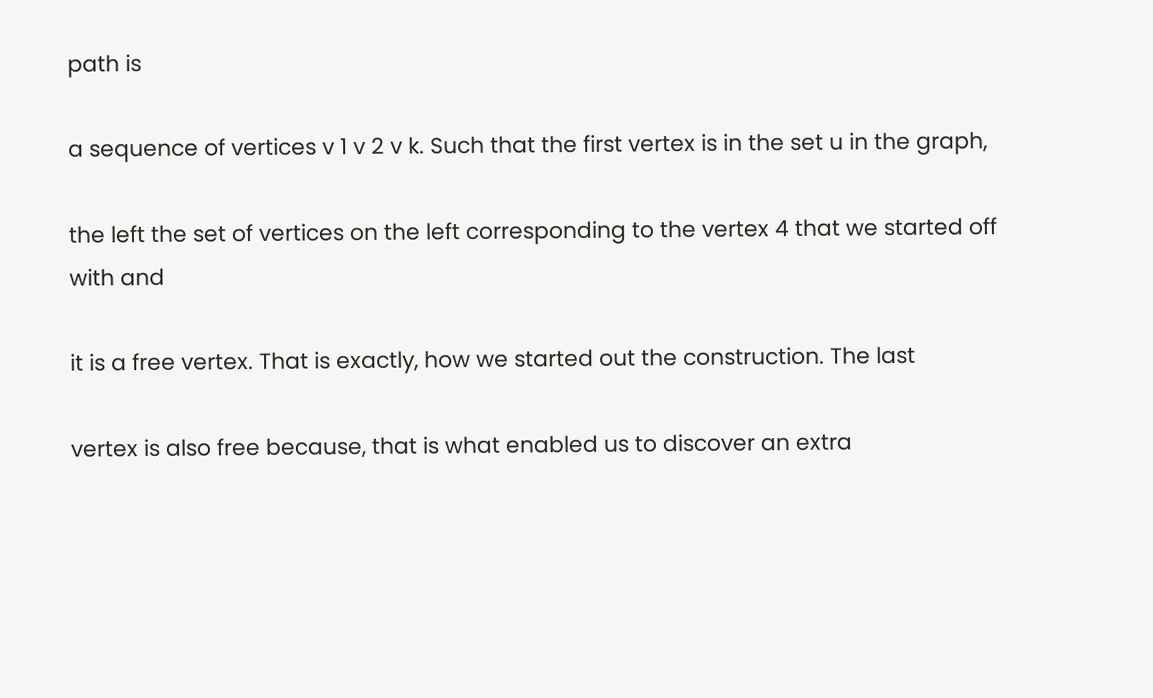path is

a sequence of vertices v 1 v 2 v k. Such that the first vertex is in the set u in the graph,

the left the set of vertices on the left corresponding to the vertex 4 that we started off with and

it is a free vertex. That is exactly, how we started out the construction. The last

vertex is also free because, that is what enabled us to discover an extra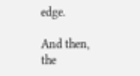edge.

And then, the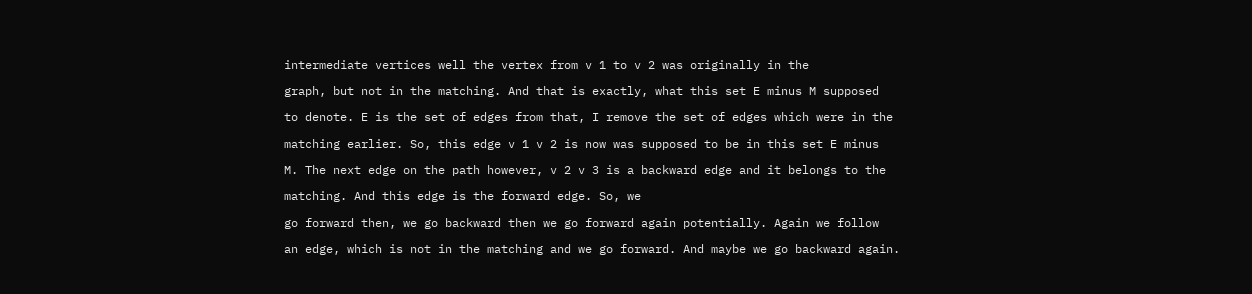intermediate vertices well the vertex from v 1 to v 2 was originally in the

graph, but not in the matching. And that is exactly, what this set E minus M supposed

to denote. E is the set of edges from that, I remove the set of edges which were in the

matching earlier. So, this edge v 1 v 2 is now was supposed to be in this set E minus

M. The next edge on the path however, v 2 v 3 is a backward edge and it belongs to the

matching. And this edge is the forward edge. So, we

go forward then, we go backward then we go forward again potentially. Again we follow

an edge, which is not in the matching and we go forward. And maybe we go backward again.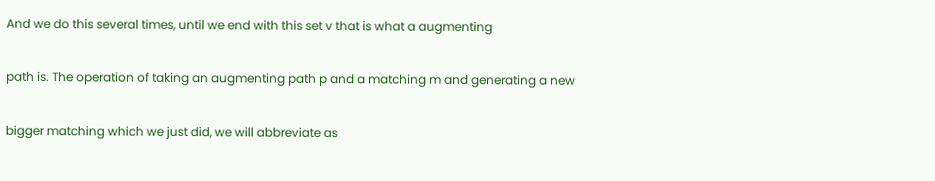And we do this several times, until we end with this set v that is what a augmenting

path is. The operation of taking an augmenting path p and a matching m and generating a new

bigger matching which we just did, we will abbreviate as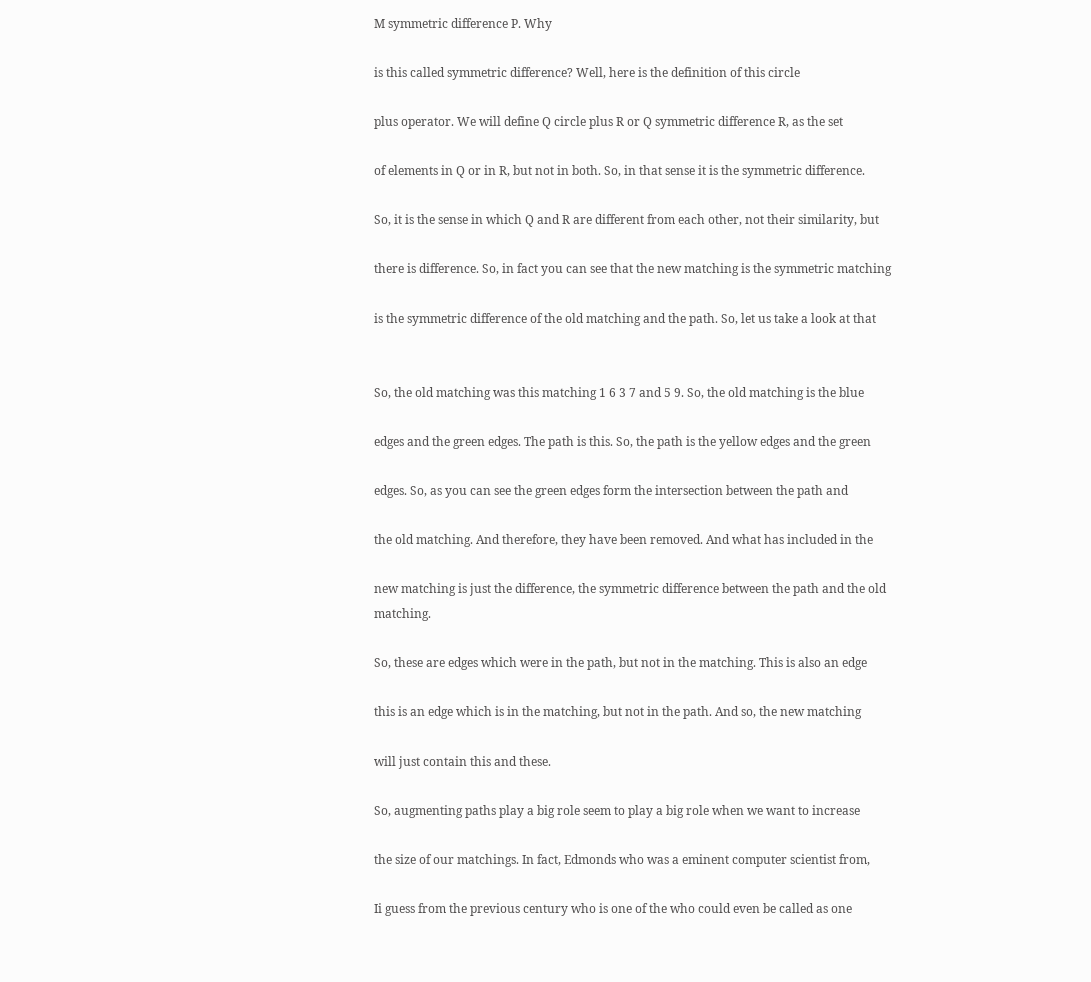M symmetric difference P. Why

is this called symmetric difference? Well, here is the definition of this circle

plus operator. We will define Q circle plus R or Q symmetric difference R, as the set

of elements in Q or in R, but not in both. So, in that sense it is the symmetric difference.

So, it is the sense in which Q and R are different from each other, not their similarity, but

there is difference. So, in fact you can see that the new matching is the symmetric matching

is the symmetric difference of the old matching and the path. So, let us take a look at that


So, the old matching was this matching 1 6 3 7 and 5 9. So, the old matching is the blue

edges and the green edges. The path is this. So, the path is the yellow edges and the green

edges. So, as you can see the green edges form the intersection between the path and

the old matching. And therefore, they have been removed. And what has included in the

new matching is just the difference, the symmetric difference between the path and the old matching.

So, these are edges which were in the path, but not in the matching. This is also an edge

this is an edge which is in the matching, but not in the path. And so, the new matching

will just contain this and these.

So, augmenting paths play a big role seem to play a big role when we want to increase

the size of our matchings. In fact, Edmonds who was a eminent computer scientist from,

Ii guess from the previous century who is one of the who could even be called as one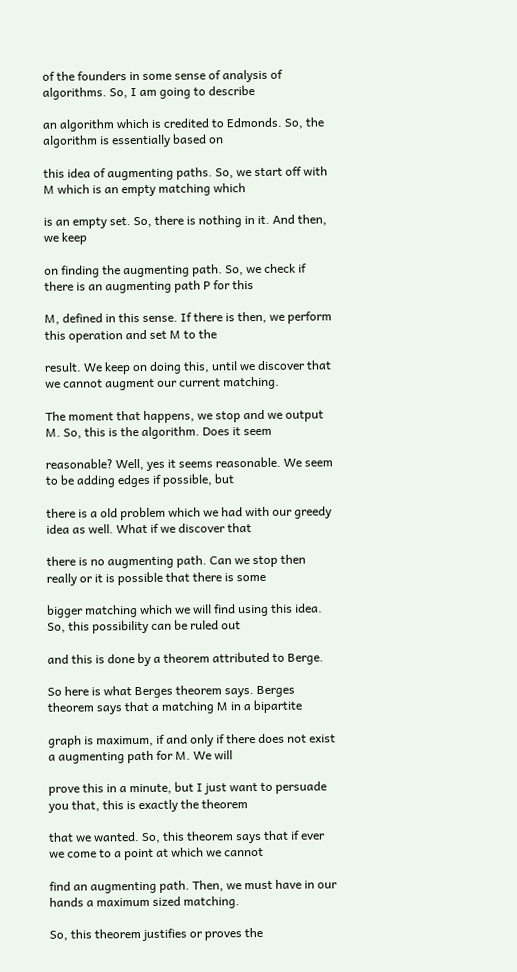of the founders in some sense of analysis of algorithms. So, I am going to describe

an algorithm which is credited to Edmonds. So, the algorithm is essentially based on

this idea of augmenting paths. So, we start off with M which is an empty matching which

is an empty set. So, there is nothing in it. And then, we keep

on finding the augmenting path. So, we check if there is an augmenting path P for this

M, defined in this sense. If there is then, we perform this operation and set M to the

result. We keep on doing this, until we discover that we cannot augment our current matching.

The moment that happens, we stop and we output M. So, this is the algorithm. Does it seem

reasonable? Well, yes it seems reasonable. We seem to be adding edges if possible, but

there is a old problem which we had with our greedy idea as well. What if we discover that

there is no augmenting path. Can we stop then really or it is possible that there is some

bigger matching which we will find using this idea. So, this possibility can be ruled out

and this is done by a theorem attributed to Berge.

So here is what Berges theorem says. Berges theorem says that a matching M in a bipartite

graph is maximum, if and only if there does not exist a augmenting path for M. We will

prove this in a minute, but I just want to persuade you that, this is exactly the theorem

that we wanted. So, this theorem says that if ever we come to a point at which we cannot

find an augmenting path. Then, we must have in our hands a maximum sized matching.

So, this theorem justifies or proves the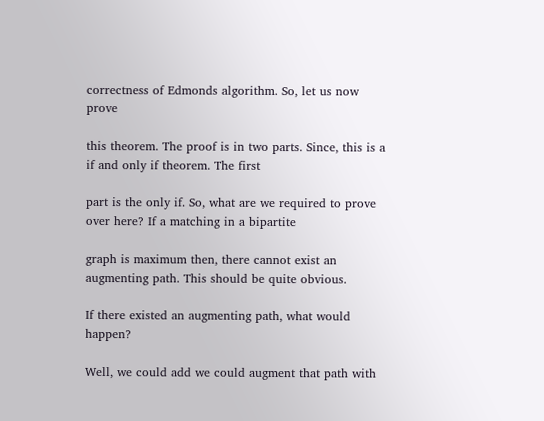correctness of Edmonds algorithm. So, let us now prove

this theorem. The proof is in two parts. Since, this is a if and only if theorem. The first

part is the only if. So, what are we required to prove over here? If a matching in a bipartite

graph is maximum then, there cannot exist an augmenting path. This should be quite obvious.

If there existed an augmenting path, what would happen?

Well, we could add we could augment that path with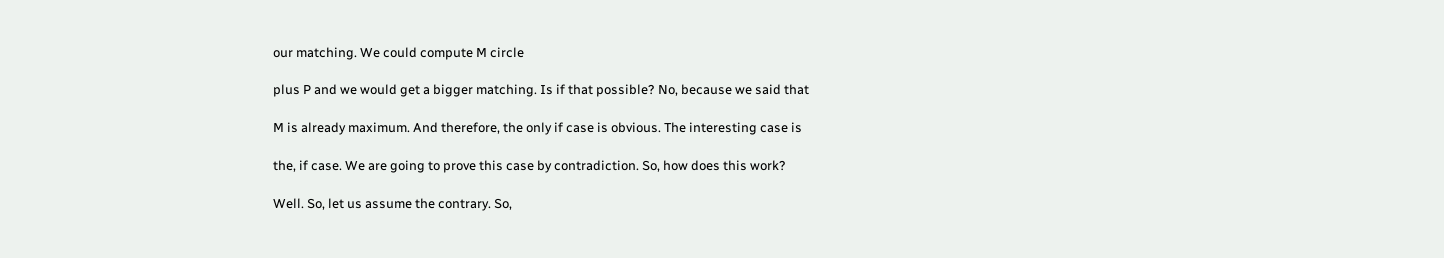our matching. We could compute M circle

plus P and we would get a bigger matching. Is if that possible? No, because we said that

M is already maximum. And therefore, the only if case is obvious. The interesting case is

the, if case. We are going to prove this case by contradiction. So, how does this work?

Well. So, let us assume the contrary. So,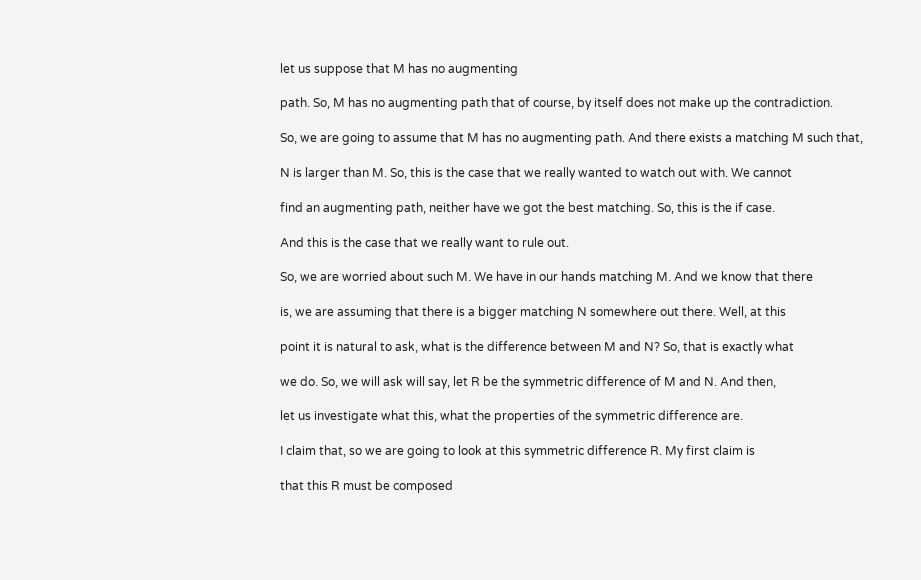let us suppose that M has no augmenting

path. So, M has no augmenting path that of course, by itself does not make up the contradiction.

So, we are going to assume that M has no augmenting path. And there exists a matching M such that,

N is larger than M. So, this is the case that we really wanted to watch out with. We cannot

find an augmenting path, neither have we got the best matching. So, this is the if case.

And this is the case that we really want to rule out.

So, we are worried about such M. We have in our hands matching M. And we know that there

is, we are assuming that there is a bigger matching N somewhere out there. Well, at this

point it is natural to ask, what is the difference between M and N? So, that is exactly what

we do. So, we will ask will say, let R be the symmetric difference of M and N. And then,

let us investigate what this, what the properties of the symmetric difference are.

I claim that, so we are going to look at this symmetric difference R. My first claim is

that this R must be composed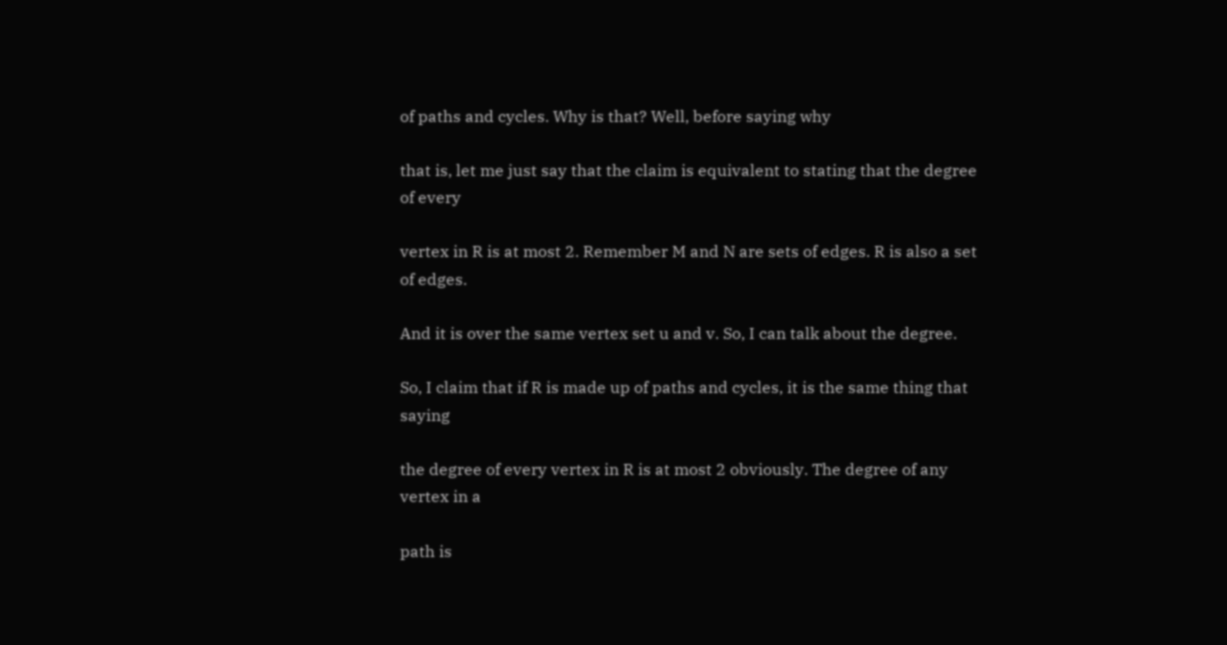of paths and cycles. Why is that? Well, before saying why

that is, let me just say that the claim is equivalent to stating that the degree of every

vertex in R is at most 2. Remember M and N are sets of edges. R is also a set of edges.

And it is over the same vertex set u and v. So, I can talk about the degree.

So, I claim that if R is made up of paths and cycles, it is the same thing that saying

the degree of every vertex in R is at most 2 obviously. The degree of any vertex in a

path is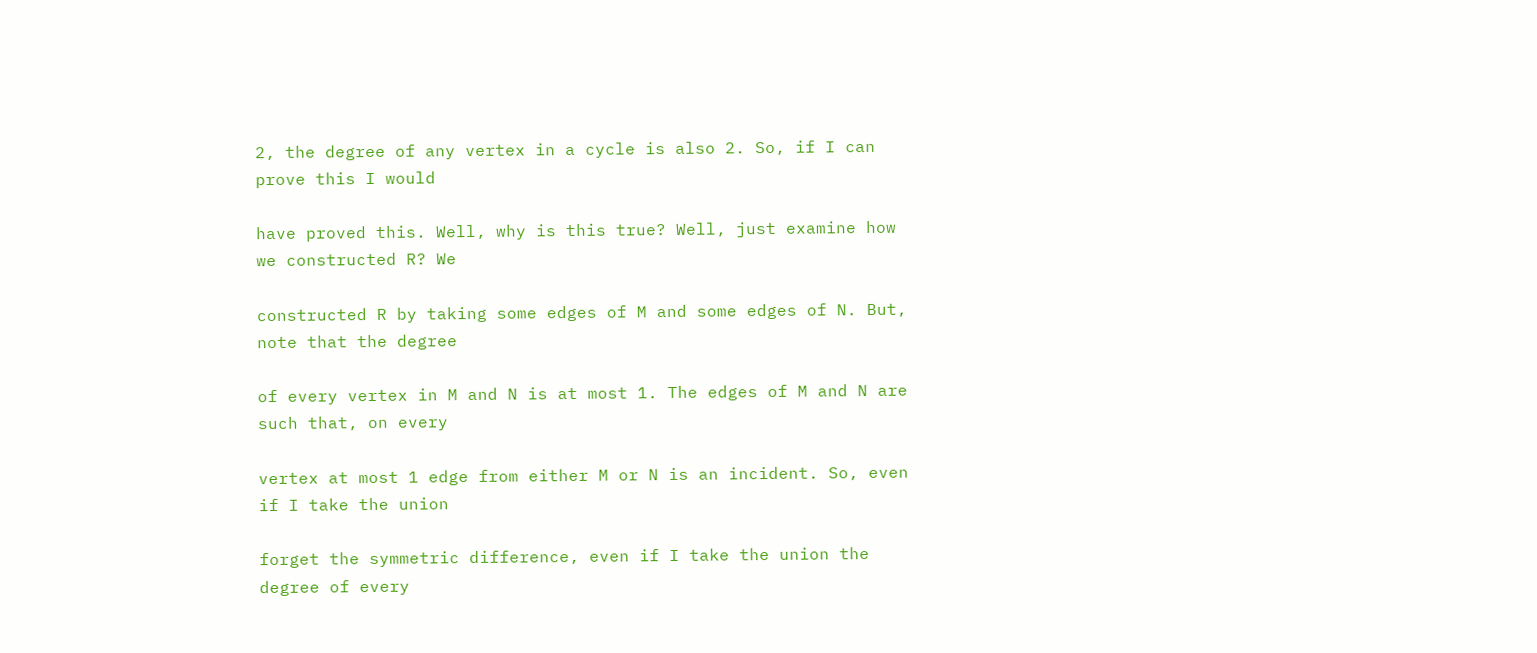2, the degree of any vertex in a cycle is also 2. So, if I can prove this I would

have proved this. Well, why is this true? Well, just examine how we constructed R? We

constructed R by taking some edges of M and some edges of N. But, note that the degree

of every vertex in M and N is at most 1. The edges of M and N are such that, on every

vertex at most 1 edge from either M or N is an incident. So, even if I take the union

forget the symmetric difference, even if I take the union the degree of every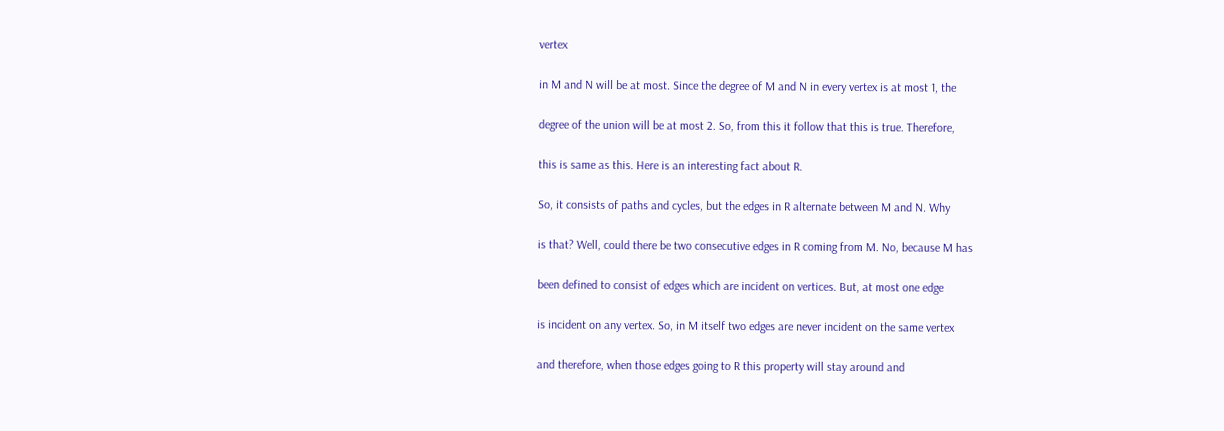vertex

in M and N will be at most. Since the degree of M and N in every vertex is at most 1, the

degree of the union will be at most 2. So, from this it follow that this is true. Therefore,

this is same as this. Here is an interesting fact about R.

So, it consists of paths and cycles, but the edges in R alternate between M and N. Why

is that? Well, could there be two consecutive edges in R coming from M. No, because M has

been defined to consist of edges which are incident on vertices. But, at most one edge

is incident on any vertex. So, in M itself two edges are never incident on the same vertex

and therefore, when those edges going to R this property will stay around and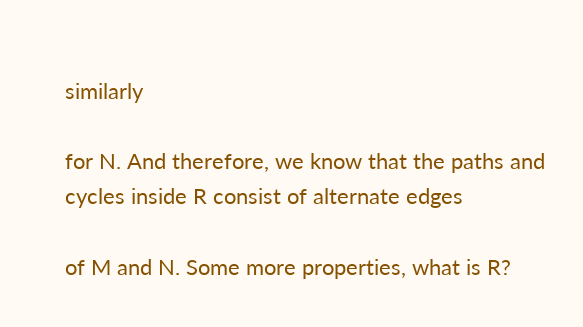similarly

for N. And therefore, we know that the paths and cycles inside R consist of alternate edges

of M and N. Some more properties, what is R?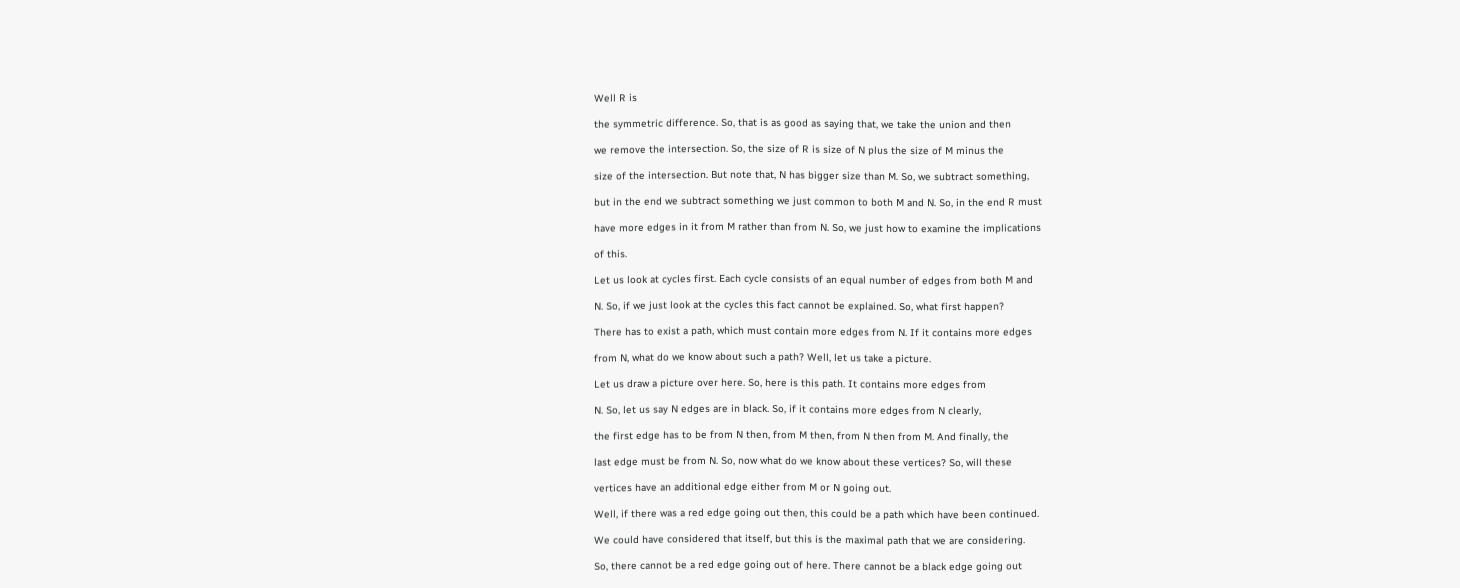Well R is

the symmetric difference. So, that is as good as saying that, we take the union and then

we remove the intersection. So, the size of R is size of N plus the size of M minus the

size of the intersection. But note that, N has bigger size than M. So, we subtract something,

but in the end we subtract something we just common to both M and N. So, in the end R must

have more edges in it from M rather than from N. So, we just how to examine the implications

of this.

Let us look at cycles first. Each cycle consists of an equal number of edges from both M and

N. So, if we just look at the cycles this fact cannot be explained. So, what first happen?

There has to exist a path, which must contain more edges from N. If it contains more edges

from N, what do we know about such a path? Well, let us take a picture.

Let us draw a picture over here. So, here is this path. It contains more edges from

N. So, let us say N edges are in black. So, if it contains more edges from N clearly,

the first edge has to be from N then, from M then, from N then from M. And finally, the

last edge must be from N. So, now what do we know about these vertices? So, will these

vertices have an additional edge either from M or N going out.

Well, if there was a red edge going out then, this could be a path which have been continued.

We could have considered that itself, but this is the maximal path that we are considering.

So, there cannot be a red edge going out of here. There cannot be a black edge going out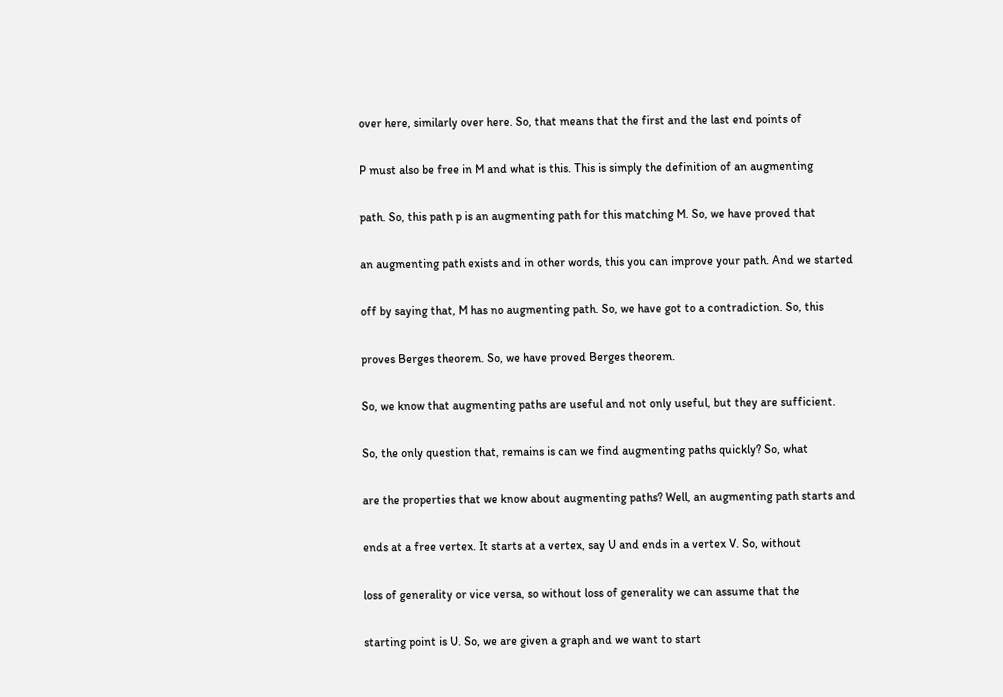over here, similarly over here. So, that means that the first and the last end points of

P must also be free in M and what is this. This is simply the definition of an augmenting

path. So, this path p is an augmenting path for this matching M. So, we have proved that

an augmenting path exists and in other words, this you can improve your path. And we started

off by saying that, M has no augmenting path. So, we have got to a contradiction. So, this

proves Berges theorem. So, we have proved Berges theorem.

So, we know that augmenting paths are useful and not only useful, but they are sufficient.

So, the only question that, remains is can we find augmenting paths quickly? So, what

are the properties that we know about augmenting paths? Well, an augmenting path starts and

ends at a free vertex. It starts at a vertex, say U and ends in a vertex V. So, without

loss of generality or vice versa, so without loss of generality we can assume that the

starting point is U. So, we are given a graph and we want to start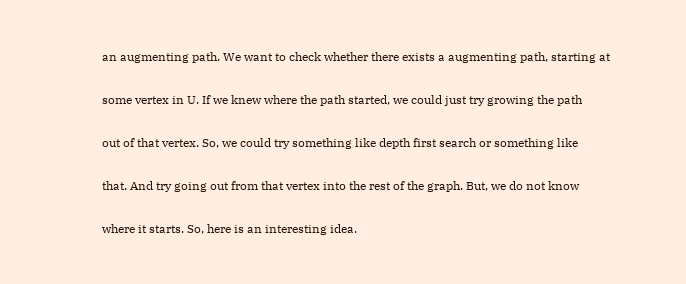an augmenting path. We want to check whether there exists a augmenting path, starting at

some vertex in U. If we knew where the path started, we could just try growing the path

out of that vertex. So, we could try something like depth first search or something like

that. And try going out from that vertex into the rest of the graph. But, we do not know

where it starts. So, here is an interesting idea.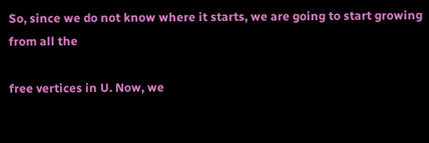So, since we do not know where it starts, we are going to start growing from all the

free vertices in U. Now, we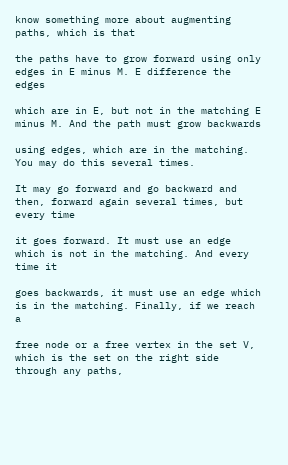know something more about augmenting paths, which is that

the paths have to grow forward using only edges in E minus M. E difference the edges

which are in E, but not in the matching E minus M. And the path must grow backwards

using edges, which are in the matching. You may do this several times.

It may go forward and go backward and then, forward again several times, but every time

it goes forward. It must use an edge which is not in the matching. And every time it

goes backwards, it must use an edge which is in the matching. Finally, if we reach a

free node or a free vertex in the set V, which is the set on the right side through any paths,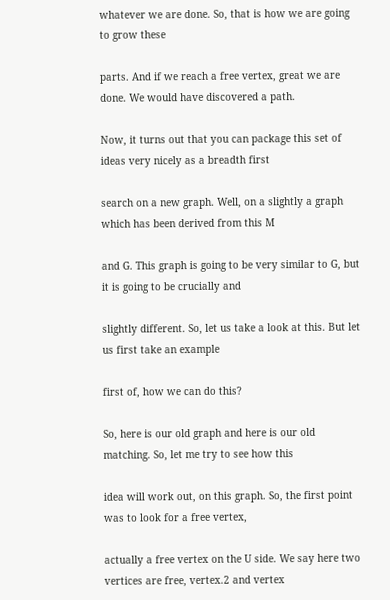whatever we are done. So, that is how we are going to grow these

parts. And if we reach a free vertex, great we are done. We would have discovered a path.

Now, it turns out that you can package this set of ideas very nicely as a breadth first

search on a new graph. Well, on a slightly a graph which has been derived from this M

and G. This graph is going to be very similar to G, but it is going to be crucially and

slightly different. So, let us take a look at this. But let us first take an example

first of, how we can do this?

So, here is our old graph and here is our old matching. So, let me try to see how this

idea will work out, on this graph. So, the first point was to look for a free vertex,

actually a free vertex on the U side. We say here two vertices are free, vertex.2 and vertex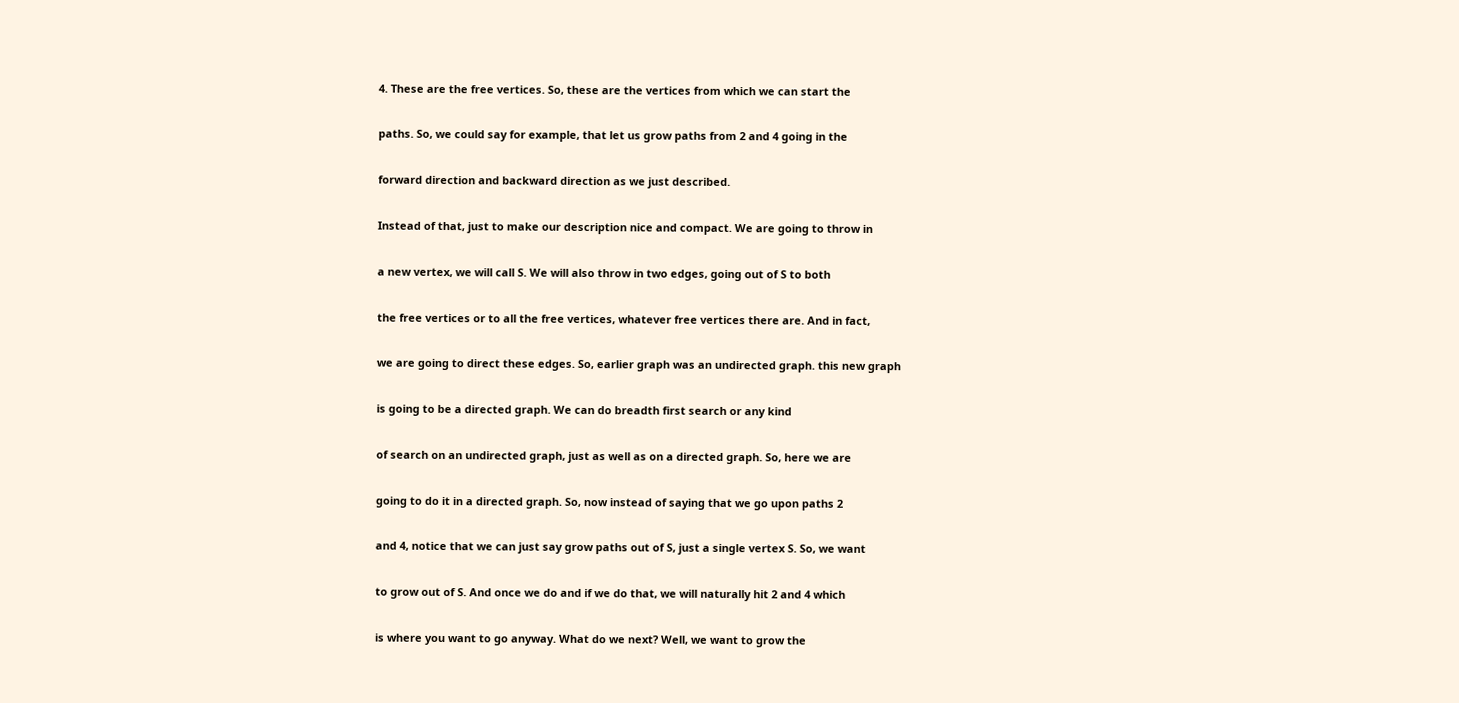4. These are the free vertices. So, these are the vertices from which we can start the

paths. So, we could say for example, that let us grow paths from 2 and 4 going in the

forward direction and backward direction as we just described.

Instead of that, just to make our description nice and compact. We are going to throw in

a new vertex, we will call S. We will also throw in two edges, going out of S to both

the free vertices or to all the free vertices, whatever free vertices there are. And in fact,

we are going to direct these edges. So, earlier graph was an undirected graph. this new graph

is going to be a directed graph. We can do breadth first search or any kind

of search on an undirected graph, just as well as on a directed graph. So, here we are

going to do it in a directed graph. So, now instead of saying that we go upon paths 2

and 4, notice that we can just say grow paths out of S, just a single vertex S. So, we want

to grow out of S. And once we do and if we do that, we will naturally hit 2 and 4 which

is where you want to go anyway. What do we next? Well, we want to grow the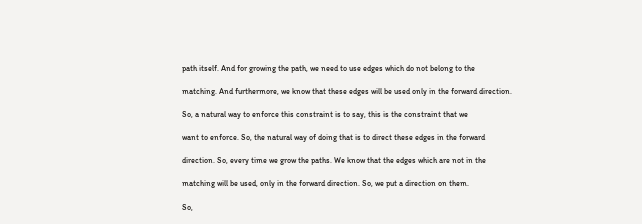path itself. And for growing the path, we need to use edges which do not belong to the

matching. And furthermore, we know that these edges will be used only in the forward direction.

So, a natural way to enforce this constraint is to say, this is the constraint that we

want to enforce. So, the natural way of doing that is to direct these edges in the forward

direction. So, every time we grow the paths. We know that the edges which are not in the

matching will be used, only in the forward direction. So, we put a direction on them.

So,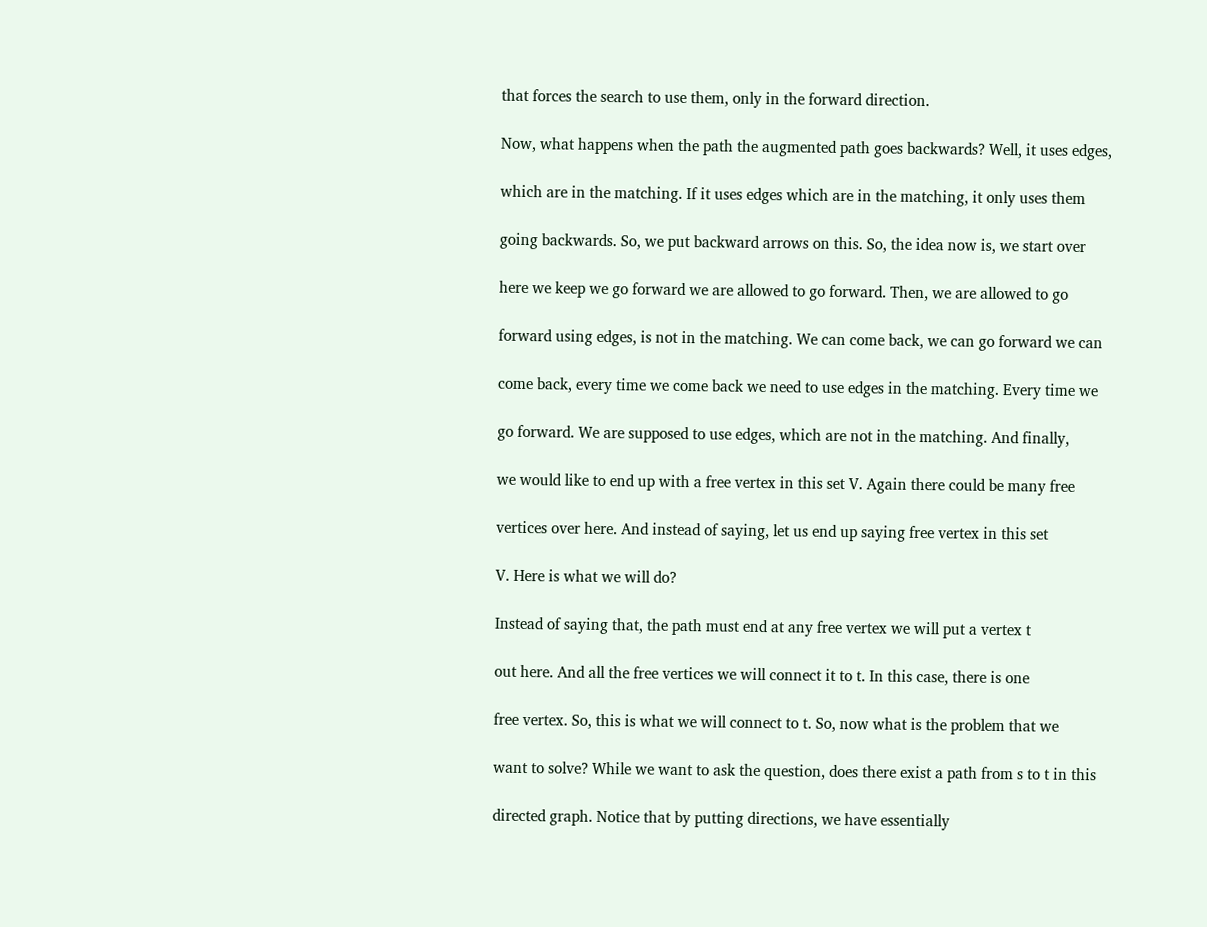that forces the search to use them, only in the forward direction.

Now, what happens when the path the augmented path goes backwards? Well, it uses edges,

which are in the matching. If it uses edges which are in the matching, it only uses them

going backwards. So, we put backward arrows on this. So, the idea now is, we start over

here we keep we go forward we are allowed to go forward. Then, we are allowed to go

forward using edges, is not in the matching. We can come back, we can go forward we can

come back, every time we come back we need to use edges in the matching. Every time we

go forward. We are supposed to use edges, which are not in the matching. And finally,

we would like to end up with a free vertex in this set V. Again there could be many free

vertices over here. And instead of saying, let us end up saying free vertex in this set

V. Here is what we will do?

Instead of saying that, the path must end at any free vertex we will put a vertex t

out here. And all the free vertices we will connect it to t. In this case, there is one

free vertex. So, this is what we will connect to t. So, now what is the problem that we

want to solve? While we want to ask the question, does there exist a path from s to t in this

directed graph. Notice that by putting directions, we have essentially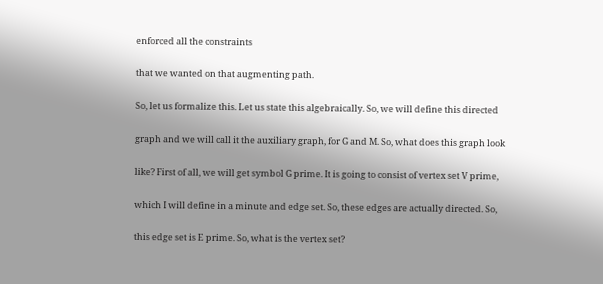enforced all the constraints

that we wanted on that augmenting path.

So, let us formalize this. Let us state this algebraically. So, we will define this directed

graph and we will call it the auxiliary graph, for G and M. So, what does this graph look

like? First of all, we will get symbol G prime. It is going to consist of vertex set V prime,

which I will define in a minute and edge set. So, these edges are actually directed. So,

this edge set is E prime. So, what is the vertex set?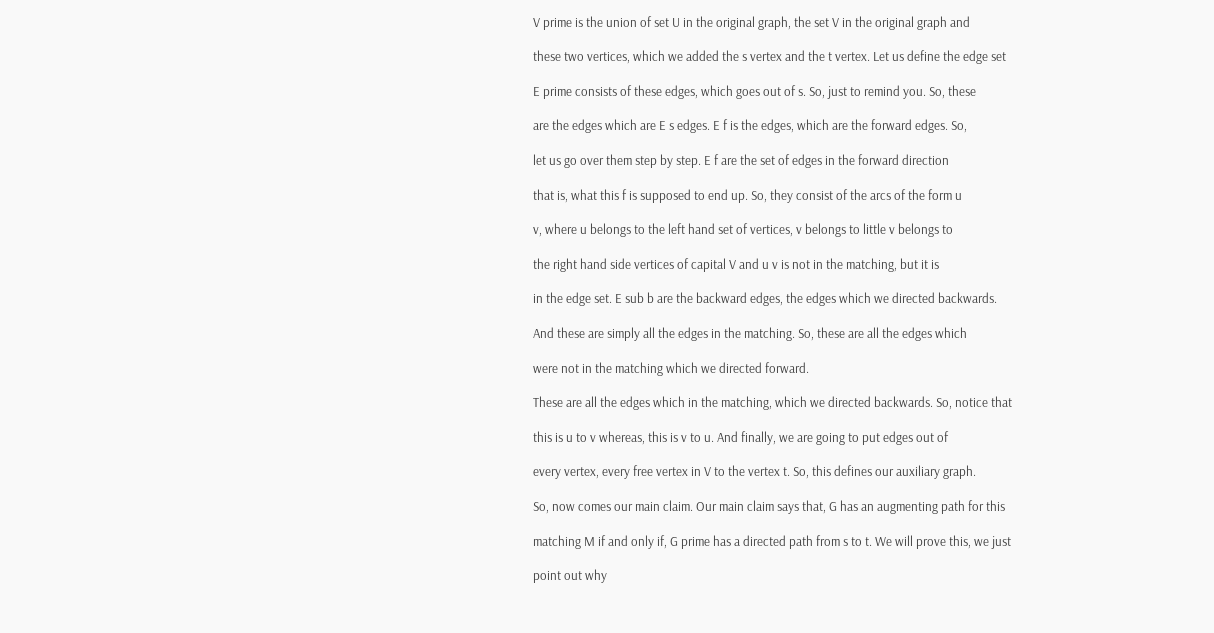V prime is the union of set U in the original graph, the set V in the original graph and

these two vertices, which we added the s vertex and the t vertex. Let us define the edge set

E prime consists of these edges, which goes out of s. So, just to remind you. So, these

are the edges which are E s edges. E f is the edges, which are the forward edges. So,

let us go over them step by step. E f are the set of edges in the forward direction

that is, what this f is supposed to end up. So, they consist of the arcs of the form u

v, where u belongs to the left hand set of vertices, v belongs to little v belongs to

the right hand side vertices of capital V and u v is not in the matching, but it is

in the edge set. E sub b are the backward edges, the edges which we directed backwards.

And these are simply all the edges in the matching. So, these are all the edges which

were not in the matching which we directed forward.

These are all the edges which in the matching, which we directed backwards. So, notice that

this is u to v whereas, this is v to u. And finally, we are going to put edges out of

every vertex, every free vertex in V to the vertex t. So, this defines our auxiliary graph.

So, now comes our main claim. Our main claim says that, G has an augmenting path for this

matching M if and only if, G prime has a directed path from s to t. We will prove this, we just

point out why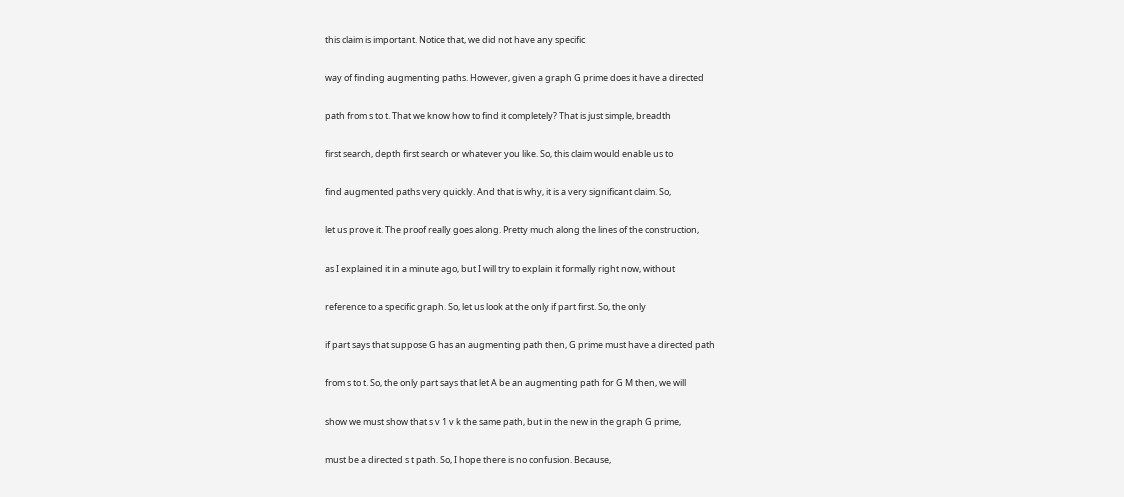this claim is important. Notice that, we did not have any specific

way of finding augmenting paths. However, given a graph G prime does it have a directed

path from s to t. That we know how to find it completely? That is just simple, breadth

first search, depth first search or whatever you like. So, this claim would enable us to

find augmented paths very quickly. And that is why, it is a very significant claim. So,

let us prove it. The proof really goes along. Pretty much along the lines of the construction,

as I explained it in a minute ago, but I will try to explain it formally right now, without

reference to a specific graph. So, let us look at the only if part first. So, the only

if part says that suppose G has an augmenting path then, G prime must have a directed path

from s to t. So, the only part says that let A be an augmenting path for G M then, we will

show we must show that s v 1 v k the same path, but in the new in the graph G prime,

must be a directed s t path. So, I hope there is no confusion. Because,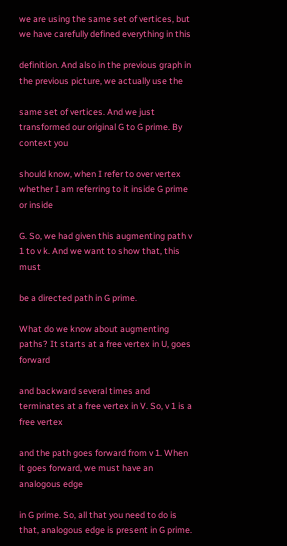we are using the same set of vertices, but we have carefully defined everything in this

definition. And also in the previous graph in the previous picture, we actually use the

same set of vertices. And we just transformed our original G to G prime. By context you

should know, when I refer to over vertex whether I am referring to it inside G prime or inside

G. So, we had given this augmenting path v 1 to v k. And we want to show that, this must

be a directed path in G prime.

What do we know about augmenting paths? It starts at a free vertex in U, goes forward

and backward several times and terminates at a free vertex in V. So, v 1 is a free vertex

and the path goes forward from v 1. When it goes forward, we must have an analogous edge

in G prime. So, all that you need to do is that, analogous edge is present in G prime.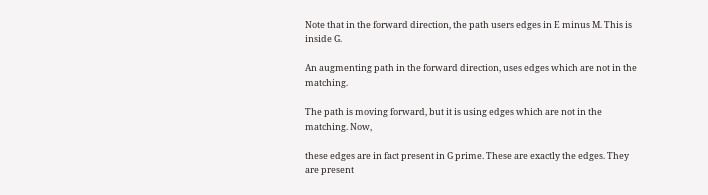Note that in the forward direction, the path users edges in E minus M. This is inside G.

An augmenting path in the forward direction, uses edges which are not in the matching.

The path is moving forward, but it is using edges which are not in the matching. Now,

these edges are in fact present in G prime. These are exactly the edges. They are present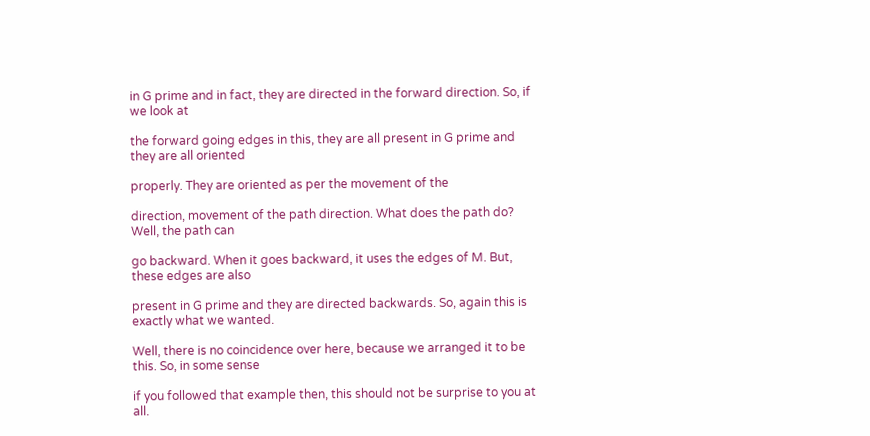in G prime and in fact, they are directed in the forward direction. So, if we look at

the forward going edges in this, they are all present in G prime and they are all oriented

properly. They are oriented as per the movement of the

direction, movement of the path direction. What does the path do? Well, the path can

go backward. When it goes backward, it uses the edges of M. But, these edges are also

present in G prime and they are directed backwards. So, again this is exactly what we wanted.

Well, there is no coincidence over here, because we arranged it to be this. So, in some sense

if you followed that example then, this should not be surprise to you at all.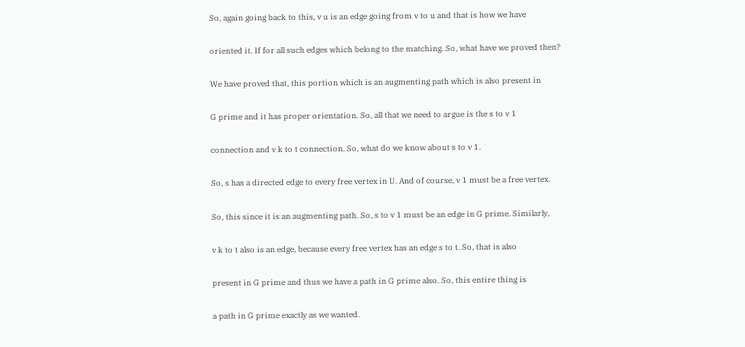So, again going back to this, v u is an edge going from v to u and that is how we have

oriented it. If for all such edges which belong to the matching. So, what have we proved then?

We have proved that, this portion which is an augmenting path which is also present in

G prime and it has proper orientation. So, all that we need to argue is the s to v 1

connection and v k to t connection. So, what do we know about s to v 1.

So, s has a directed edge to every free vertex in U. And of course, v 1 must be a free vertex.

So, this since it is an augmenting path. So, s to v 1 must be an edge in G prime. Similarly,

v k to t also is an edge, because every free vertex has an edge s to t. So, that is also

present in G prime and thus we have a path in G prime also. So, this entire thing is

a path in G prime exactly as we wanted.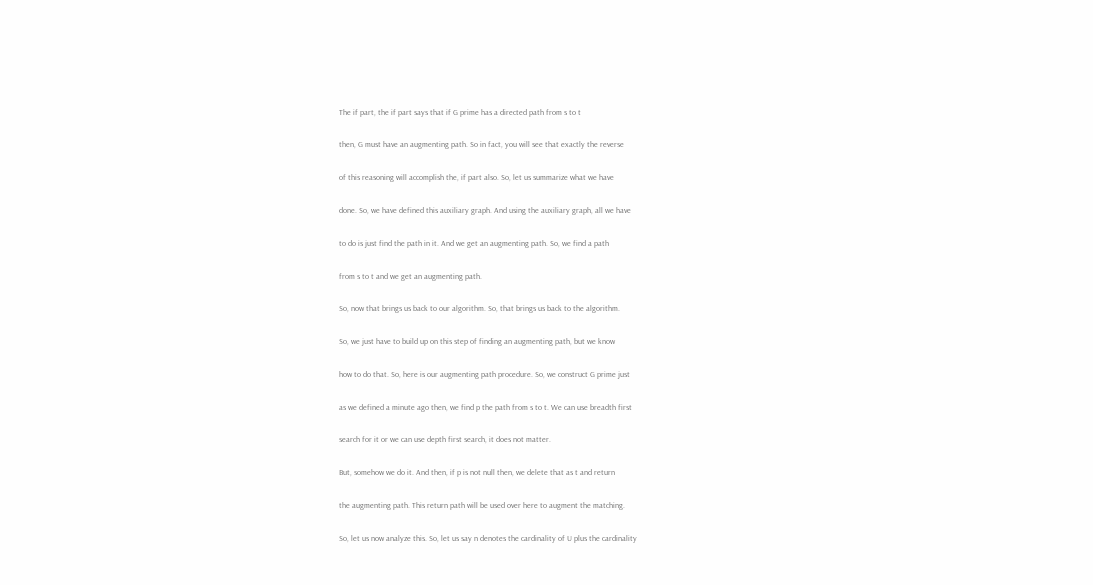The if part, the if part says that if G prime has a directed path from s to t

then, G must have an augmenting path. So in fact, you will see that exactly the reverse

of this reasoning will accomplish the, if part also. So, let us summarize what we have

done. So, we have defined this auxiliary graph. And using the auxiliary graph, all we have

to do is just find the path in it. And we get an augmenting path. So, we find a path

from s to t and we get an augmenting path.

So, now that brings us back to our algorithm. So, that brings us back to the algorithm.

So, we just have to build up on this step of finding an augmenting path, but we know

how to do that. So, here is our augmenting path procedure. So, we construct G prime just

as we defined a minute ago then, we find p the path from s to t. We can use breadth first

search for it or we can use depth first search, it does not matter.

But, somehow we do it. And then, if p is not null then, we delete that as t and return

the augmenting path. This return path will be used over here to augment the matching.

So, let us now analyze this. So, let us say n denotes the cardinality of U plus the cardinality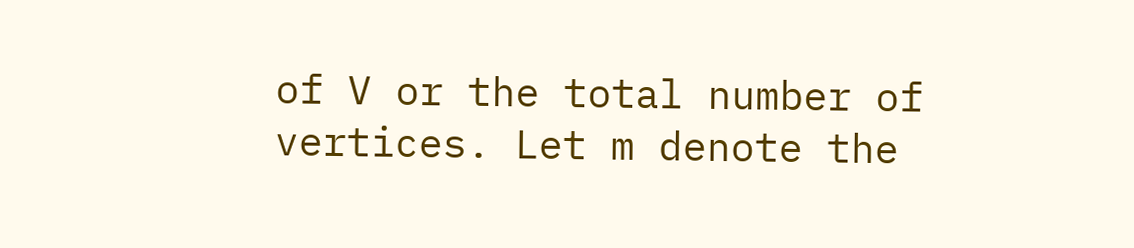of V or the total number of vertices. Let m denote the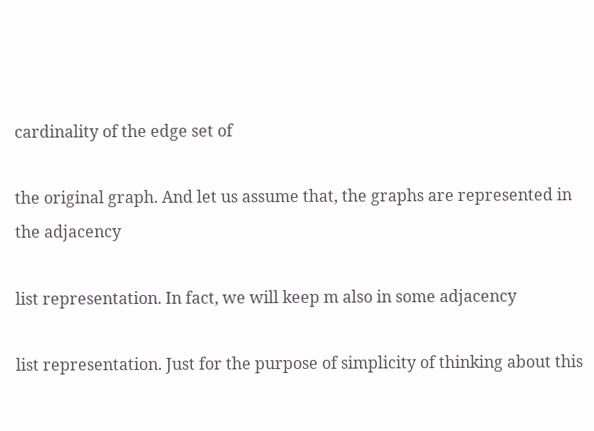cardinality of the edge set of

the original graph. And let us assume that, the graphs are represented in the adjacency

list representation. In fact, we will keep m also in some adjacency

list representation. Just for the purpose of simplicity of thinking about this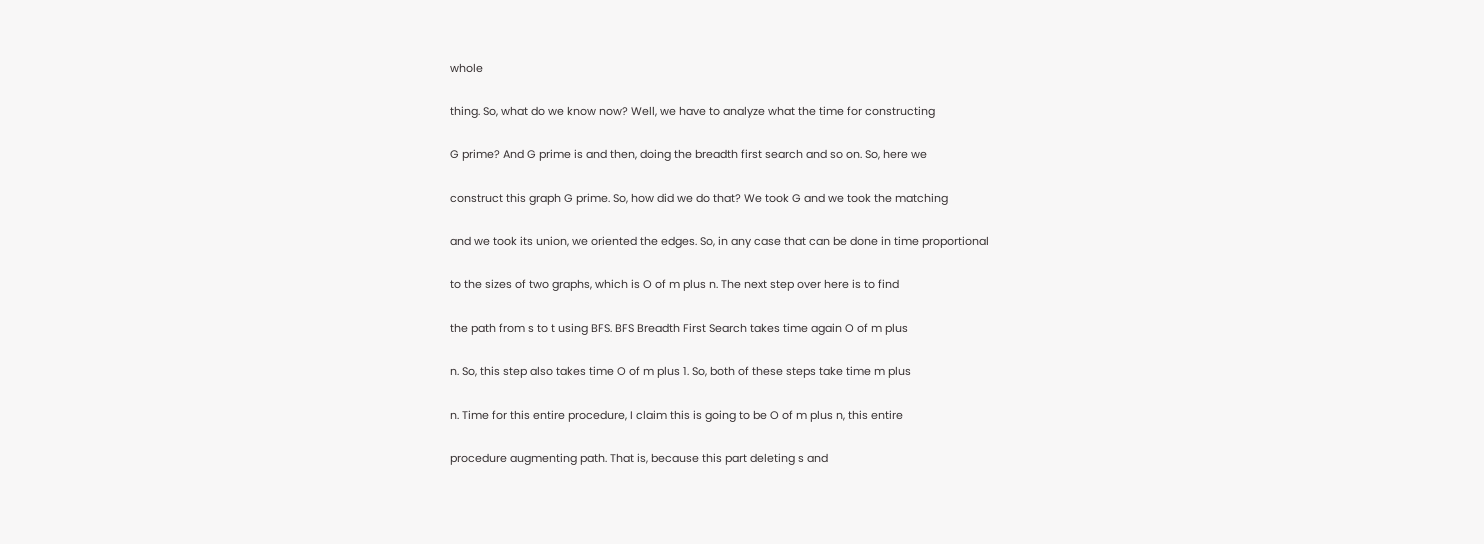whole

thing. So, what do we know now? Well, we have to analyze what the time for constructing

G prime? And G prime is and then, doing the breadth first search and so on. So, here we

construct this graph G prime. So, how did we do that? We took G and we took the matching

and we took its union, we oriented the edges. So, in any case that can be done in time proportional

to the sizes of two graphs, which is O of m plus n. The next step over here is to find

the path from s to t using BFS. BFS Breadth First Search takes time again O of m plus

n. So, this step also takes time O of m plus 1. So, both of these steps take time m plus

n. Time for this entire procedure, I claim this is going to be O of m plus n, this entire

procedure augmenting path. That is, because this part deleting s and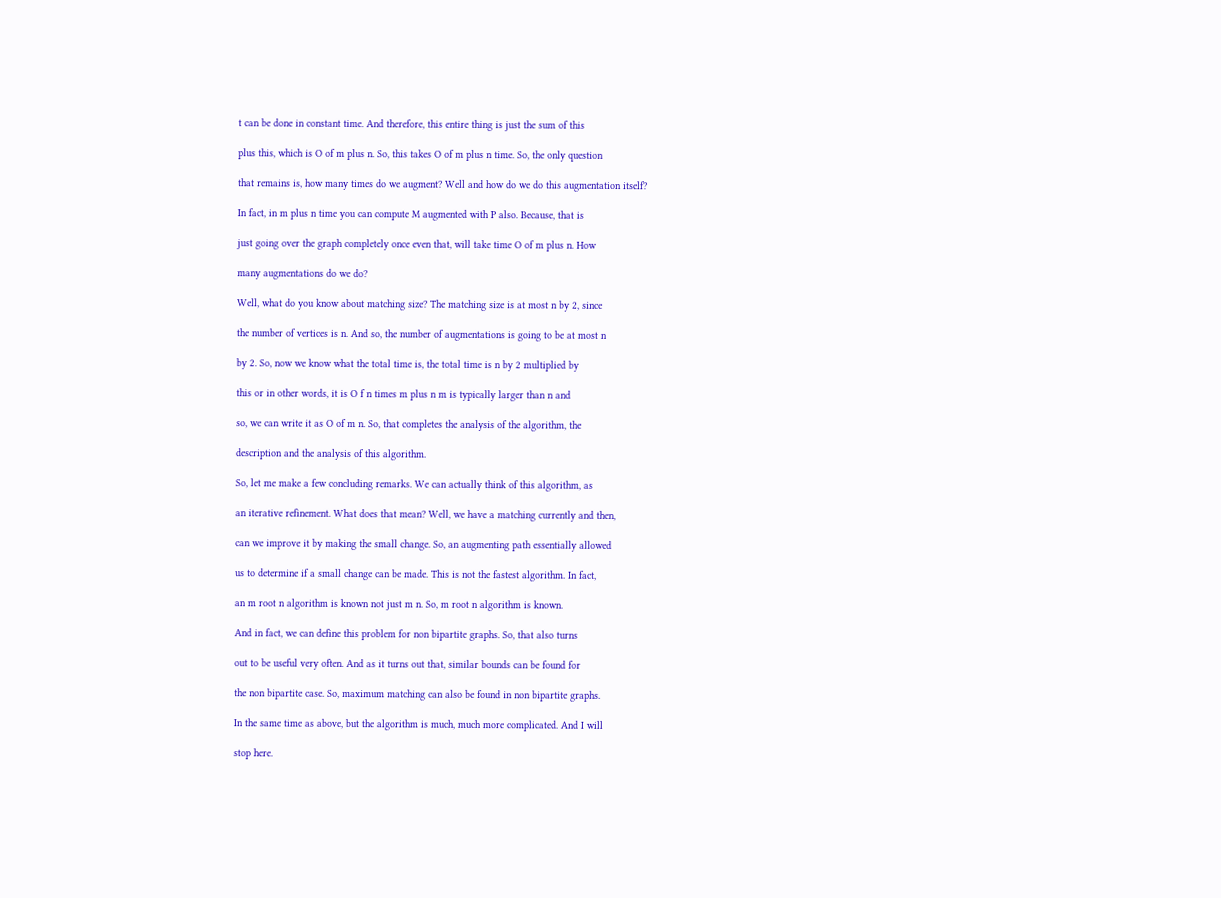t can be done in constant time. And therefore, this entire thing is just the sum of this

plus this, which is O of m plus n. So, this takes O of m plus n time. So, the only question

that remains is, how many times do we augment? Well and how do we do this augmentation itself?

In fact, in m plus n time you can compute M augmented with P also. Because, that is

just going over the graph completely once even that, will take time O of m plus n. How

many augmentations do we do?

Well, what do you know about matching size? The matching size is at most n by 2, since

the number of vertices is n. And so, the number of augmentations is going to be at most n

by 2. So, now we know what the total time is, the total time is n by 2 multiplied by

this or in other words, it is O f n times m plus n m is typically larger than n and

so, we can write it as O of m n. So, that completes the analysis of the algorithm, the

description and the analysis of this algorithm.

So, let me make a few concluding remarks. We can actually think of this algorithm, as

an iterative refinement. What does that mean? Well, we have a matching currently and then,

can we improve it by making the small change. So, an augmenting path essentially allowed

us to determine if a small change can be made. This is not the fastest algorithm. In fact,

an m root n algorithm is known not just m n. So, m root n algorithm is known.

And in fact, we can define this problem for non bipartite graphs. So, that also turns

out to be useful very often. And as it turns out that, similar bounds can be found for

the non bipartite case. So, maximum matching can also be found in non bipartite graphs.

In the same time as above, but the algorithm is much, much more complicated. And I will

stop here.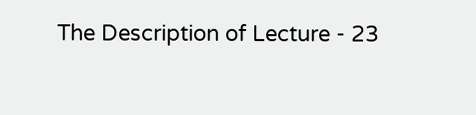The Description of Lecture - 23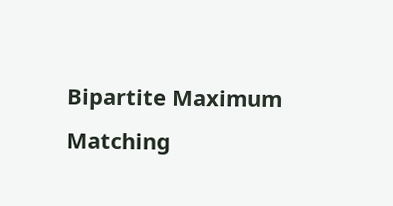Bipartite Maximum Matching